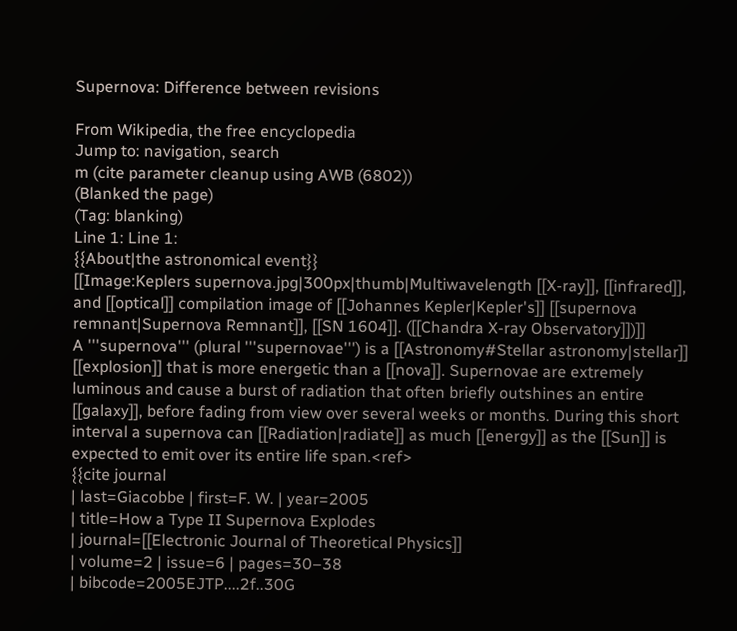Supernova: Difference between revisions

From Wikipedia, the free encyclopedia
Jump to: navigation, search
m (cite parameter cleanup using AWB (6802))
(Blanked the page)
(Tag: blanking)
Line 1: Line 1:
{{About|the astronomical event}}
[[Image:Keplers supernova.jpg|300px|thumb|Multiwavelength [[X-ray]], [[infrared]], and [[optical]] compilation image of [[Johannes Kepler|Kepler's]] [[supernova remnant|Supernova Remnant]], [[SN 1604]]. ([[Chandra X-ray Observatory]])]]
A '''supernova''' (plural '''supernovae''') is a [[Astronomy#Stellar astronomy|stellar]] [[explosion]] that is more energetic than a [[nova]]. Supernovae are extremely luminous and cause a burst of radiation that often briefly outshines an entire [[galaxy]], before fading from view over several weeks or months. During this short interval a supernova can [[Radiation|radiate]] as much [[energy]] as the [[Sun]] is expected to emit over its entire life span.<ref>
{{cite journal
| last=Giacobbe | first=F. W. | year=2005
| title=How a Type II Supernova Explodes
| journal=[[Electronic Journal of Theoretical Physics]]
| volume=2 | issue=6 | pages=30–38
| bibcode=2005EJTP....2f..30G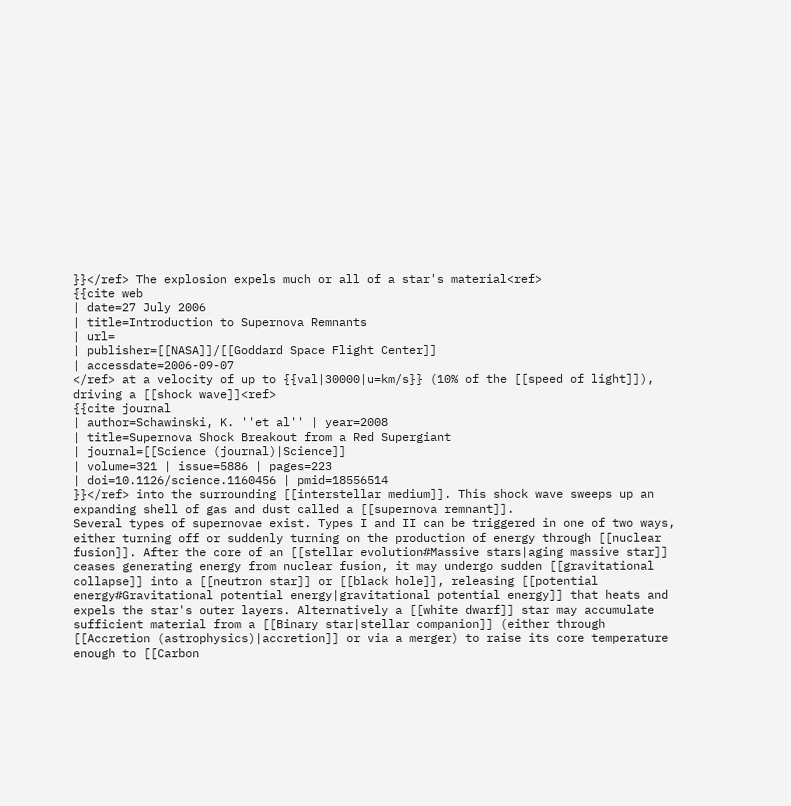}}</ref> The explosion expels much or all of a star's material<ref>
{{cite web
| date=27 July 2006
| title=Introduction to Supernova Remnants
| url=
| publisher=[[NASA]]/[[Goddard Space Flight Center]]
| accessdate=2006-09-07
</ref> at a velocity of up to {{val|30000|u=km/s}} (10% of the [[speed of light]]), driving a [[shock wave]]<ref>
{{cite journal
| author=Schawinski, K. ''et al'' | year=2008
| title=Supernova Shock Breakout from a Red Supergiant
| journal=[[Science (journal)|Science]]
| volume=321 | issue=5886 | pages=223
| doi=10.1126/science.1160456 | pmid=18556514
}}</ref> into the surrounding [[interstellar medium]]. This shock wave sweeps up an expanding shell of gas and dust called a [[supernova remnant]].
Several types of supernovae exist. Types I and II can be triggered in one of two ways, either turning off or suddenly turning on the production of energy through [[nuclear fusion]]. After the core of an [[stellar evolution#Massive stars|aging massive star]] ceases generating energy from nuclear fusion, it may undergo sudden [[gravitational collapse]] into a [[neutron star]] or [[black hole]], releasing [[potential energy#Gravitational potential energy|gravitational potential energy]] that heats and expels the star's outer layers. Alternatively a [[white dwarf]] star may accumulate sufficient material from a [[Binary star|stellar companion]] (either through [[Accretion (astrophysics)|accretion]] or via a merger) to raise its core temperature enough to [[Carbon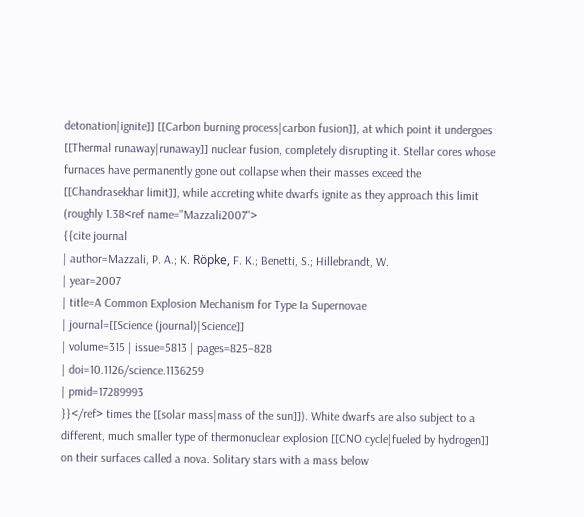detonation|ignite]] [[Carbon burning process|carbon fusion]], at which point it undergoes [[Thermal runaway|runaway]] nuclear fusion, completely disrupting it. Stellar cores whose furnaces have permanently gone out collapse when their masses exceed the [[Chandrasekhar limit]], while accreting white dwarfs ignite as they approach this limit (roughly 1.38<ref name="Mazzali2007">
{{cite journal
| author=Mazzali, P. A.; K. Röpke, F. K.; Benetti, S.; Hillebrandt, W.
| year=2007
| title=A Common Explosion Mechanism for Type Ia Supernovae
| journal=[[Science (journal)|Science]]
| volume=315 | issue=5813 | pages=825–828
| doi=10.1126/science.1136259
| pmid=17289993
}}</ref> times the [[solar mass|mass of the sun]]). White dwarfs are also subject to a different, much smaller type of thermonuclear explosion [[CNO cycle|fueled by hydrogen]] on their surfaces called a nova. Solitary stars with a mass below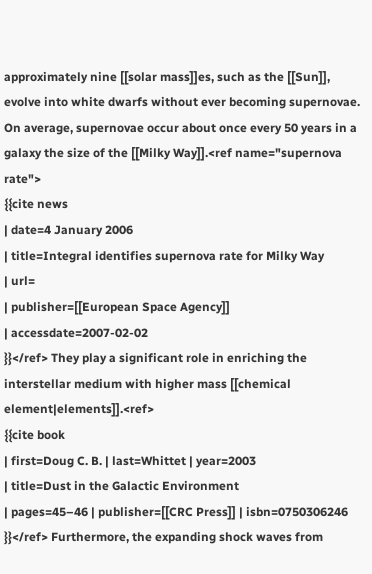approximately nine [[solar mass]]es, such as the [[Sun]], evolve into white dwarfs without ever becoming supernovae.
On average, supernovae occur about once every 50 years in a galaxy the size of the [[Milky Way]].<ref name="supernova rate">
{{cite news
| date=4 January 2006
| title=Integral identifies supernova rate for Milky Way
| url=
| publisher=[[European Space Agency]]
| accessdate=2007-02-02
}}</ref> They play a significant role in enriching the interstellar medium with higher mass [[chemical element|elements]].<ref>
{{cite book
| first=Doug C. B. | last=Whittet | year=2003
| title=Dust in the Galactic Environment
| pages=45–46 | publisher=[[CRC Press]] | isbn=0750306246
}}</ref> Furthermore, the expanding shock waves from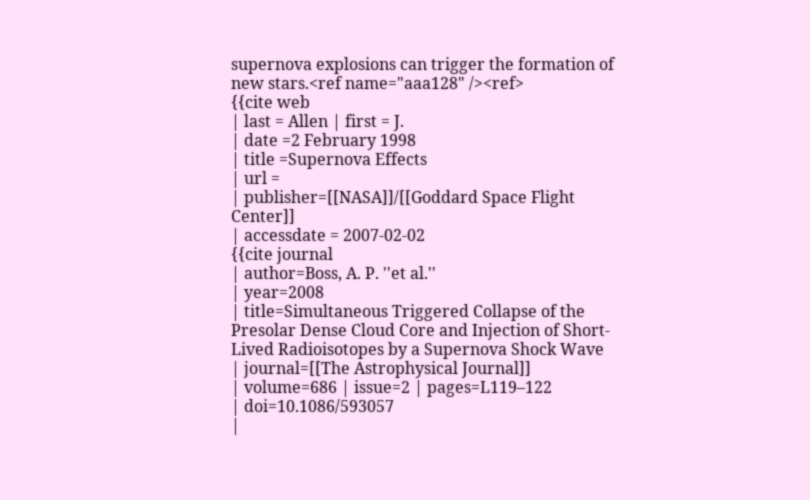supernova explosions can trigger the formation of new stars.<ref name="aaa128" /><ref>
{{cite web
| last = Allen | first = J.
| date =2 February 1998
| title =Supernova Effects
| url =
| publisher=[[NASA]]/[[Goddard Space Flight Center]]
| accessdate = 2007-02-02
{{cite journal
| author=Boss, A. P. ''et al.''
| year=2008
| title=Simultaneous Triggered Collapse of the Presolar Dense Cloud Core and Injection of Short-Lived Radioisotopes by a Supernova Shock Wave
| journal=[[The Astrophysical Journal]]
| volume=686 | issue=2 | pages=L119–122
| doi=10.1086/593057
|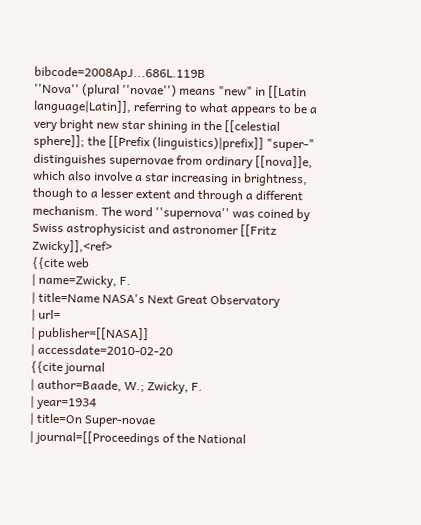bibcode=2008ApJ...686L.119B
''Nova'' (plural ''novae'') means "new" in [[Latin language|Latin]], referring to what appears to be a very bright new star shining in the [[celestial sphere]]; the [[Prefix (linguistics)|prefix]] "super-" distinguishes supernovae from ordinary [[nova]]e, which also involve a star increasing in brightness, though to a lesser extent and through a different mechanism. The word ''supernova'' was coined by Swiss astrophysicist and astronomer [[Fritz Zwicky]],<ref>
{{cite web
| name=Zwicky, F.
| title=Name NASA's Next Great Observatory
| url=
| publisher=[[NASA]]
| accessdate=2010-02-20
{{cite journal
| author=Baade, W.; Zwicky, F.
| year=1934
| title=On Super-novae
| journal=[[Proceedings of the National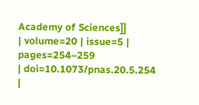Academy of Sciences]]
| volume=20 | issue=5 | pages=254–259
| doi=10.1073/pnas.20.5.254
|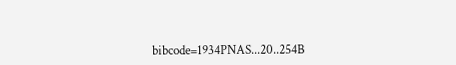bibcode=1934PNAS...20..254B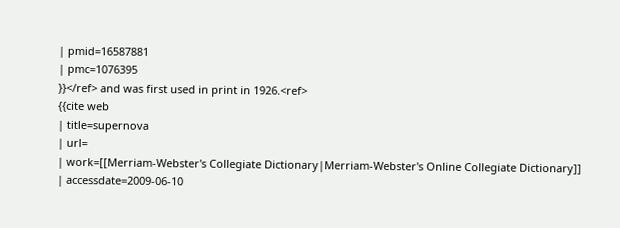| pmid=16587881
| pmc=1076395
}}</ref> and was first used in print in 1926.<ref>
{{cite web
| title=supernova
| url=
| work=[[Merriam-Webster's Collegiate Dictionary|Merriam-Webster's Online Collegiate Dictionary]]
| accessdate=2009-06-10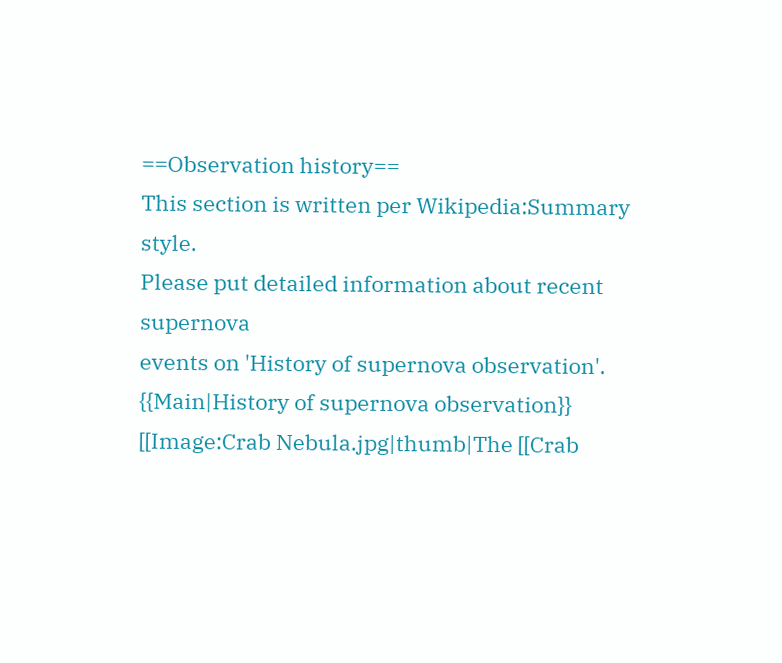==Observation history==
This section is written per Wikipedia:Summary style.
Please put detailed information about recent supernova
events on 'History of supernova observation'.
{{Main|History of supernova observation}}
[[Image:Crab Nebula.jpg|thumb|The [[Crab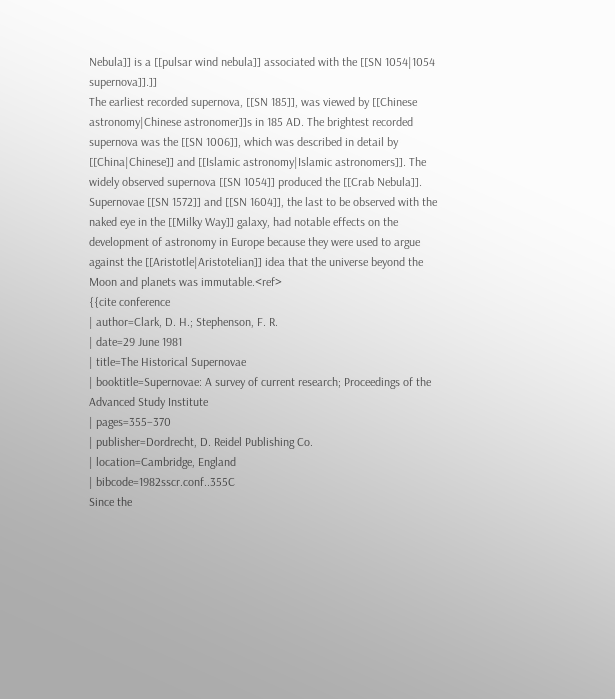Nebula]] is a [[pulsar wind nebula]] associated with the [[SN 1054|1054 supernova]].]]
The earliest recorded supernova, [[SN 185]], was viewed by [[Chinese astronomy|Chinese astronomer]]s in 185 AD. The brightest recorded supernova was the [[SN 1006]], which was described in detail by [[China|Chinese]] and [[Islamic astronomy|Islamic astronomers]]. The widely observed supernova [[SN 1054]] produced the [[Crab Nebula]]. Supernovae [[SN 1572]] and [[SN 1604]], the last to be observed with the naked eye in the [[Milky Way]] galaxy, had notable effects on the development of astronomy in Europe because they were used to argue against the [[Aristotle|Aristotelian]] idea that the universe beyond the Moon and planets was immutable.<ref>
{{cite conference
| author=Clark, D. H.; Stephenson, F. R.
| date=29 June 1981
| title=The Historical Supernovae
| booktitle=Supernovae: A survey of current research; Proceedings of the Advanced Study Institute
| pages=355–370
| publisher=Dordrecht, D. Reidel Publishing Co.
| location=Cambridge, England
| bibcode=1982sscr.conf..355C
Since the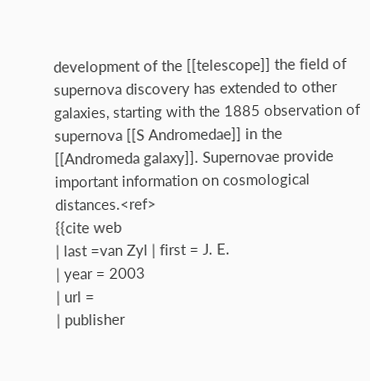development of the [[telescope]] the field of supernova discovery has extended to other galaxies, starting with the 1885 observation of supernova [[S Andromedae]] in the [[Andromeda galaxy]]. Supernovae provide important information on cosmological distances.<ref>
{{cite web
| last =van Zyl | first = J. E.
| year = 2003
| url =
| publisher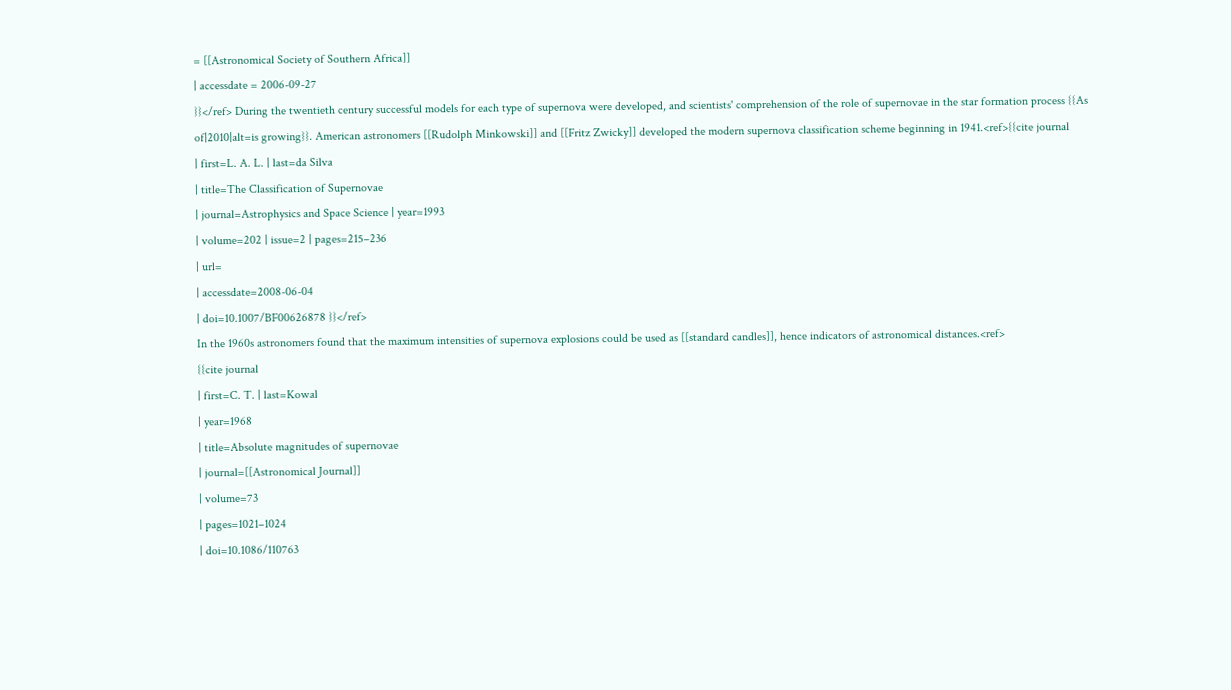= [[Astronomical Society of Southern Africa]]
| accessdate = 2006-09-27
}}</ref> During the twentieth century successful models for each type of supernova were developed, and scientists' comprehension of the role of supernovae in the star formation process {{As of|2010|alt=is growing}}. American astronomers [[Rudolph Minkowski]] and [[Fritz Zwicky]] developed the modern supernova classification scheme beginning in 1941.<ref>{{cite journal
| first=L. A. L. | last=da Silva
| title=The Classification of Supernovae
| journal=Astrophysics and Space Science | year=1993
| volume=202 | issue=2 | pages=215–236
| url=
| accessdate=2008-06-04
| doi=10.1007/BF00626878 }}</ref>
In the 1960s astronomers found that the maximum intensities of supernova explosions could be used as [[standard candles]], hence indicators of astronomical distances.<ref>
{{cite journal
| first=C. T. | last=Kowal
| year=1968
| title=Absolute magnitudes of supernovae
| journal=[[Astronomical Journal]]
| volume=73
| pages=1021–1024
| doi=10.1086/110763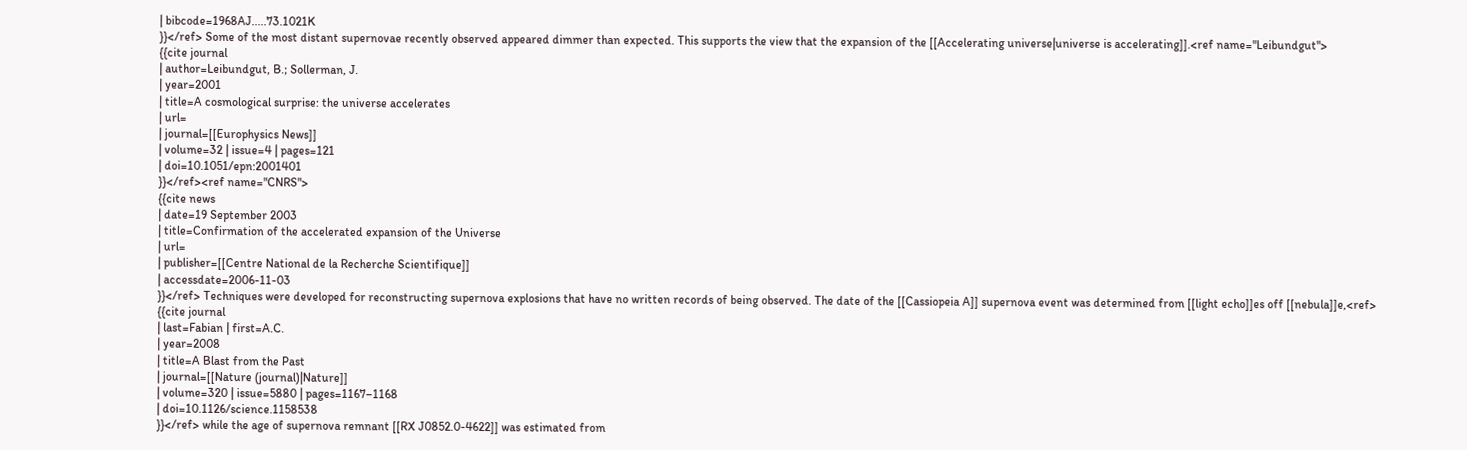| bibcode=1968AJ.....73.1021K
}}</ref> Some of the most distant supernovae recently observed appeared dimmer than expected. This supports the view that the expansion of the [[Accelerating universe|universe is accelerating]].<ref name="Leibundgut">
{{cite journal
| author=Leibundgut, B.; Sollerman, J.
| year=2001
| title=A cosmological surprise: the universe accelerates
| url=
| journal=[[Europhysics News]]
| volume=32 | issue=4 | pages=121
| doi=10.1051/epn:2001401
}}</ref><ref name="CNRS">
{{cite news
| date=19 September 2003
| title=Confirmation of the accelerated expansion of the Universe
| url=
| publisher=[[Centre National de la Recherche Scientifique]]
| accessdate=2006-11-03
}}</ref> Techniques were developed for reconstructing supernova explosions that have no written records of being observed. The date of the [[Cassiopeia A]] supernova event was determined from [[light echo]]es off [[nebula]]e,<ref>
{{cite journal
| last=Fabian | first=A.C.
| year=2008
| title=A Blast from the Past
| journal=[[Nature (journal)|Nature]]
| volume=320 | issue=5880 | pages=1167–1168
| doi=10.1126/science.1158538
}}</ref> while the age of supernova remnant [[RX J0852.0-4622]] was estimated from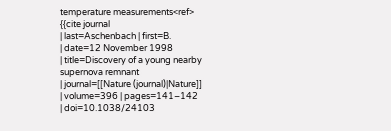temperature measurements<ref>
{{cite journal
| last=Aschenbach | first=B.
| date=12 November 1998
| title=Discovery of a young nearby supernova remnant
| journal=[[Nature (journal)|Nature]]
| volume=396 | pages=141–142
| doi=10.1038/24103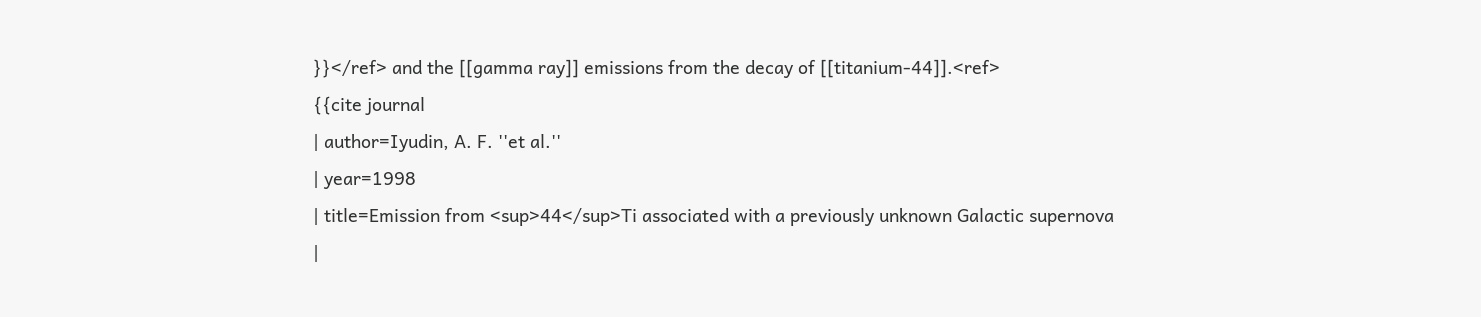}}</ref> and the [[gamma ray]] emissions from the decay of [[titanium-44]].<ref>
{{cite journal
| author=Iyudin, A. F. ''et al.''
| year=1998
| title=Emission from <sup>44</sup>Ti associated with a previously unknown Galactic supernova
|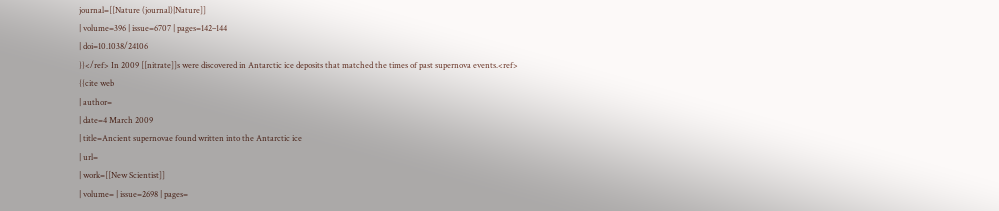journal=[[Nature (journal)|Nature]]
| volume=396 | issue=6707 | pages=142–144
| doi=10.1038/24106
}}</ref> In 2009 [[nitrate]]s were discovered in Antarctic ice deposits that matched the times of past supernova events.<ref>
{{cite web
| author=
| date=4 March 2009
| title=Ancient supernovae found written into the Antarctic ice
| url=
| work=[[New Scientist]]
| volume= | issue=2698 | pages=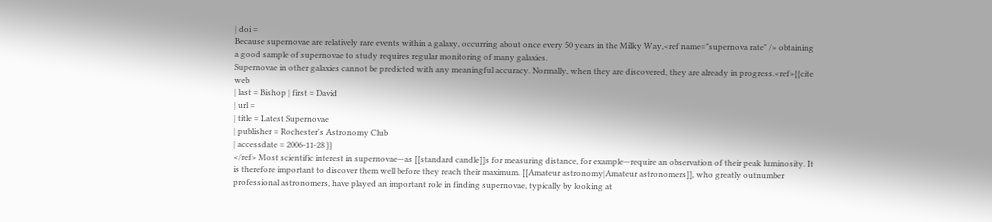| doi =
Because supernovae are relatively rare events within a galaxy, occurring about once every 50 years in the Milky Way,<ref name="supernova rate" /> obtaining a good sample of supernovae to study requires regular monitoring of many galaxies.
Supernovae in other galaxies cannot be predicted with any meaningful accuracy. Normally, when they are discovered, they are already in progress.<ref>{{cite web
| last = Bishop | first = David
| url =
| title = Latest Supernovae
| publisher = Rochester's Astronomy Club
| accessdate = 2006-11-28 }}
</ref> Most scientific interest in supernovae—as [[standard candle]]s for measuring distance, for example—require an observation of their peak luminosity. It is therefore important to discover them well before they reach their maximum. [[Amateur astronomy|Amateur astronomers]], who greatly outnumber professional astronomers, have played an important role in finding supernovae, typically by looking at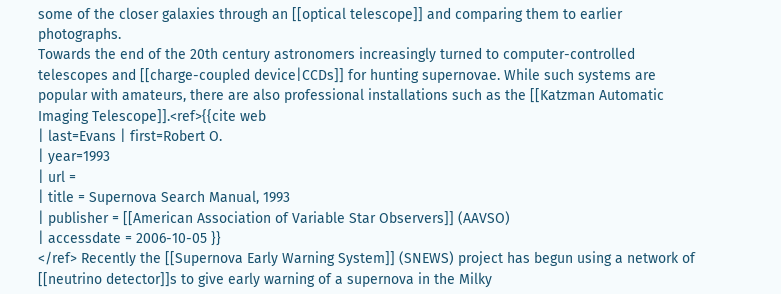some of the closer galaxies through an [[optical telescope]] and comparing them to earlier photographs.
Towards the end of the 20th century astronomers increasingly turned to computer-controlled telescopes and [[charge-coupled device|CCDs]] for hunting supernovae. While such systems are popular with amateurs, there are also professional installations such as the [[Katzman Automatic Imaging Telescope]].<ref>{{cite web
| last=Evans | first=Robert O.
| year=1993
| url =
| title = Supernova Search Manual, 1993
| publisher = [[American Association of Variable Star Observers]] (AAVSO)
| accessdate = 2006-10-05 }}
</ref> Recently the [[Supernova Early Warning System]] (SNEWS) project has begun using a network of [[neutrino detector]]s to give early warning of a supernova in the Milky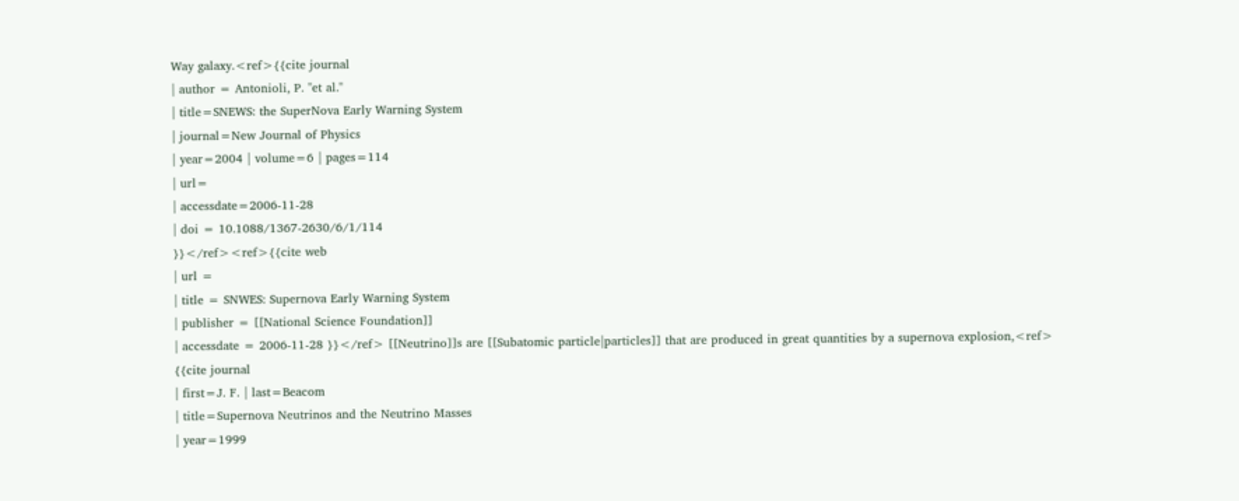Way galaxy.<ref>{{cite journal
| author = Antonioli, P. ''et al.''
| title=SNEWS: the SuperNova Early Warning System
| journal=New Journal of Physics
| year=2004 | volume=6 | pages=114
| url=
| accessdate=2006-11-28
| doi = 10.1088/1367-2630/6/1/114
}}</ref><ref>{{cite web
| url =
| title = SNWES: Supernova Early Warning System
| publisher = [[National Science Foundation]]
| accessdate = 2006-11-28 }}</ref> [[Neutrino]]s are [[Subatomic particle|particles]] that are produced in great quantities by a supernova explosion,<ref>
{{cite journal
| first=J. F. | last=Beacom
| title=Supernova Neutrinos and the Neutrino Masses
| year=1999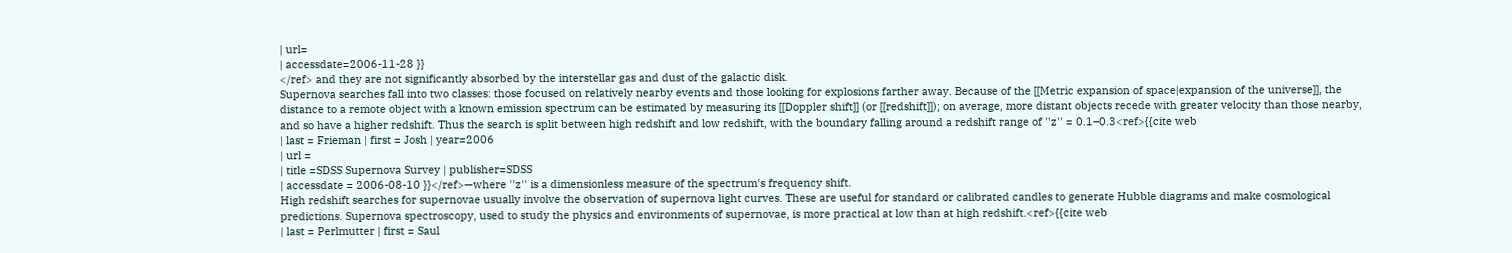| url=
| accessdate=2006-11-28 }}
</ref> and they are not significantly absorbed by the interstellar gas and dust of the galactic disk.
Supernova searches fall into two classes: those focused on relatively nearby events and those looking for explosions farther away. Because of the [[Metric expansion of space|expansion of the universe]], the distance to a remote object with a known emission spectrum can be estimated by measuring its [[Doppler shift]] (or [[redshift]]); on average, more distant objects recede with greater velocity than those nearby, and so have a higher redshift. Thus the search is split between high redshift and low redshift, with the boundary falling around a redshift range of ''z'' = 0.1–0.3<ref>{{cite web
| last = Frieman | first = Josh | year=2006
| url =
| title =SDSS Supernova Survey | publisher=SDSS
| accessdate = 2006-08-10 }}</ref>—where ''z'' is a dimensionless measure of the spectrum's frequency shift.
High redshift searches for supernovae usually involve the observation of supernova light curves. These are useful for standard or calibrated candles to generate Hubble diagrams and make cosmological predictions. Supernova spectroscopy, used to study the physics and environments of supernovae, is more practical at low than at high redshift.<ref>{{cite web
| last = Perlmutter | first = Saul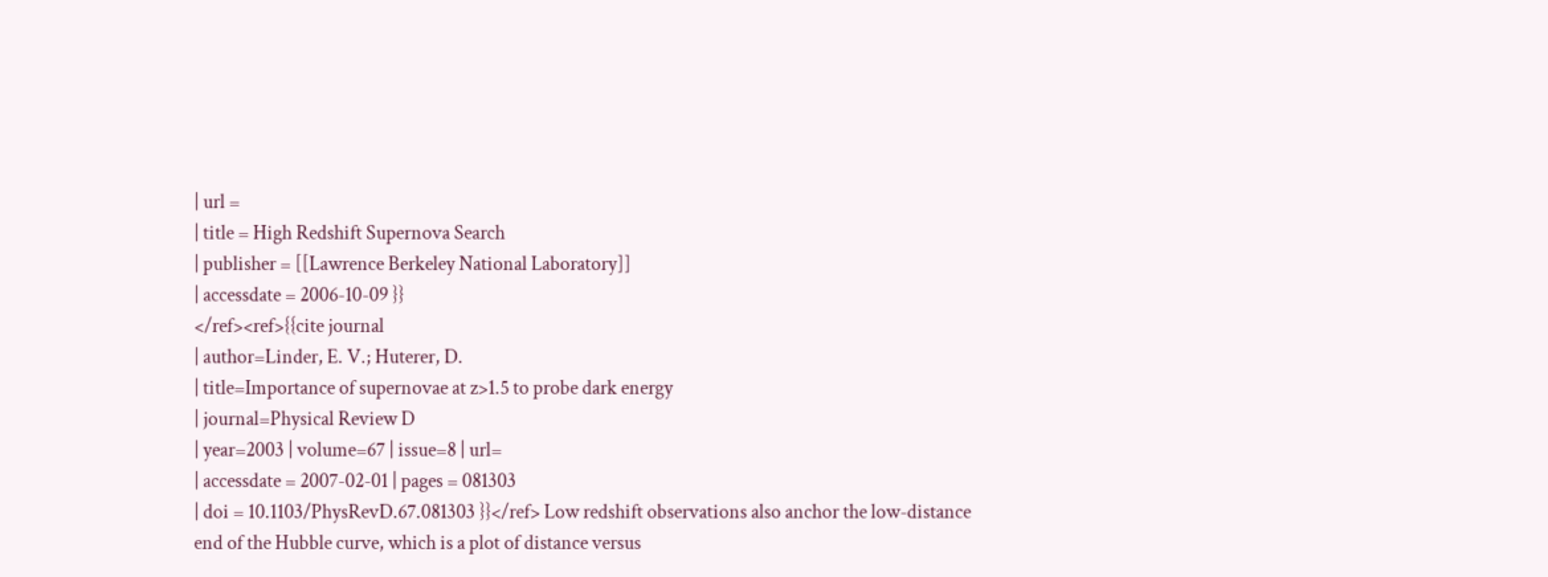| url =
| title = High Redshift Supernova Search
| publisher = [[Lawrence Berkeley National Laboratory]]
| accessdate = 2006-10-09 }}
</ref><ref>{{cite journal
| author=Linder, E. V.; Huterer, D.
| title=Importance of supernovae at z>1.5 to probe dark energy
| journal=Physical Review D
| year=2003 | volume=67 | issue=8 | url=
| accessdate = 2007-02-01 | pages = 081303
| doi = 10.1103/PhysRevD.67.081303 }}</ref> Low redshift observations also anchor the low-distance end of the Hubble curve, which is a plot of distance versus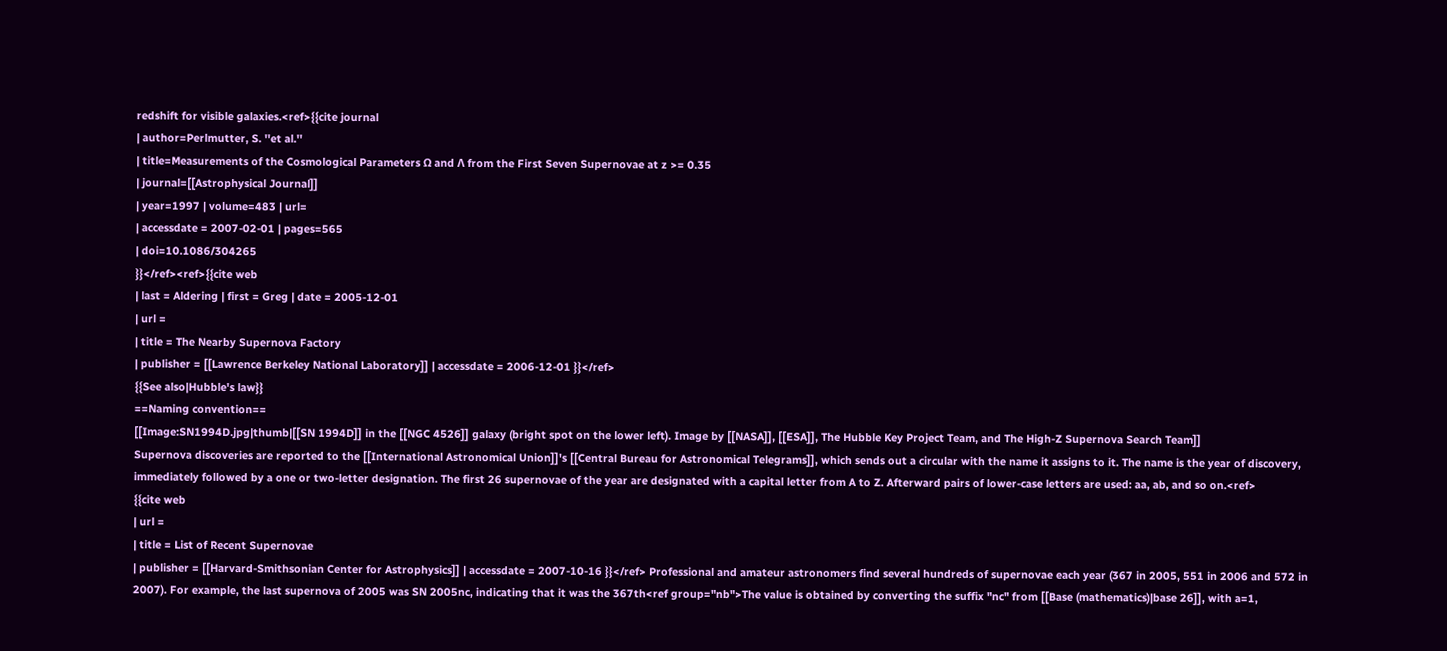redshift for visible galaxies.<ref>{{cite journal
| author=Perlmutter, S. ''et al.''
| title=Measurements of the Cosmological Parameters Ω and Λ from the First Seven Supernovae at z >= 0.35
| journal=[[Astrophysical Journal]]
| year=1997 | volume=483 | url=
| accessdate = 2007-02-01 | pages=565
| doi=10.1086/304265
}}</ref><ref>{{cite web
| last = Aldering | first = Greg | date = 2005-12-01
| url =
| title = The Nearby Supernova Factory
| publisher = [[Lawrence Berkeley National Laboratory]] | accessdate = 2006-12-01 }}</ref>
{{See also|Hubble's law}}
==Naming convention==
[[Image:SN1994D.jpg|thumb|[[SN 1994D]] in the [[NGC 4526]] galaxy (bright spot on the lower left). Image by [[NASA]], [[ESA]], The Hubble Key Project Team, and The High-Z Supernova Search Team]]
Supernova discoveries are reported to the [[International Astronomical Union]]'s [[Central Bureau for Astronomical Telegrams]], which sends out a circular with the name it assigns to it. The name is the year of discovery, immediately followed by a one or two-letter designation. The first 26 supernovae of the year are designated with a capital letter from A to Z. Afterward pairs of lower-case letters are used: aa, ab, and so on.<ref>
{{cite web
| url =
| title = List of Recent Supernovae
| publisher = [[Harvard-Smithsonian Center for Astrophysics]] | accessdate = 2007-10-16 }}</ref> Professional and amateur astronomers find several hundreds of supernovae each year (367 in 2005, 551 in 2006 and 572 in 2007). For example, the last supernova of 2005 was SN 2005nc, indicating that it was the 367th<ref group="nb">The value is obtained by converting the suffix "nc" from [[Base (mathematics)|base 26]], with a=1,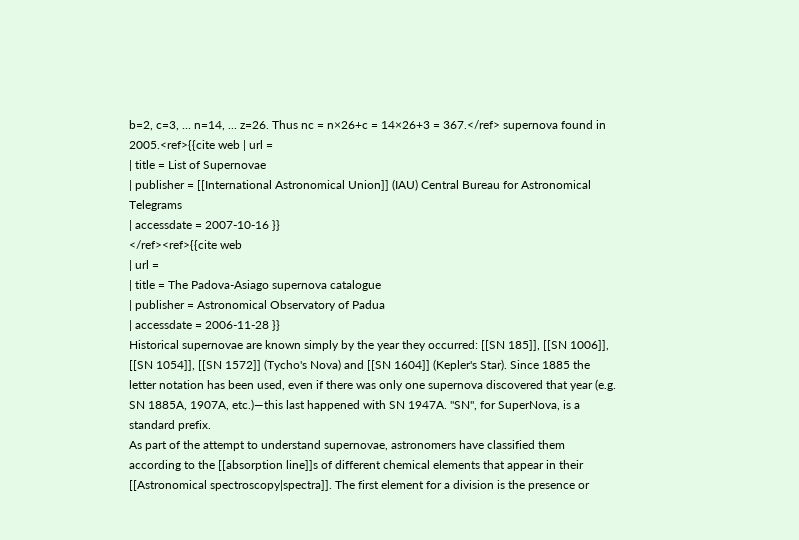b=2, c=3, ... n=14, ... z=26. Thus nc = n×26+c = 14×26+3 = 367.</ref> supernova found in 2005.<ref>{{cite web | url =
| title = List of Supernovae
| publisher = [[International Astronomical Union]] (IAU) Central Bureau for Astronomical Telegrams
| accessdate = 2007-10-16 }}
</ref><ref>{{cite web
| url =
| title = The Padova-Asiago supernova catalogue
| publisher = Astronomical Observatory of Padua
| accessdate = 2006-11-28 }}
Historical supernovae are known simply by the year they occurred: [[SN 185]], [[SN 1006]], [[SN 1054]], [[SN 1572]] (Tycho's Nova) and [[SN 1604]] (Kepler's Star). Since 1885 the letter notation has been used, even if there was only one supernova discovered that year (e.g. SN 1885A, 1907A, etc.)—this last happened with SN 1947A. "SN", for SuperNova, is a standard prefix.
As part of the attempt to understand supernovae, astronomers have classified them according to the [[absorption line]]s of different chemical elements that appear in their [[Astronomical spectroscopy|spectra]]. The first element for a division is the presence or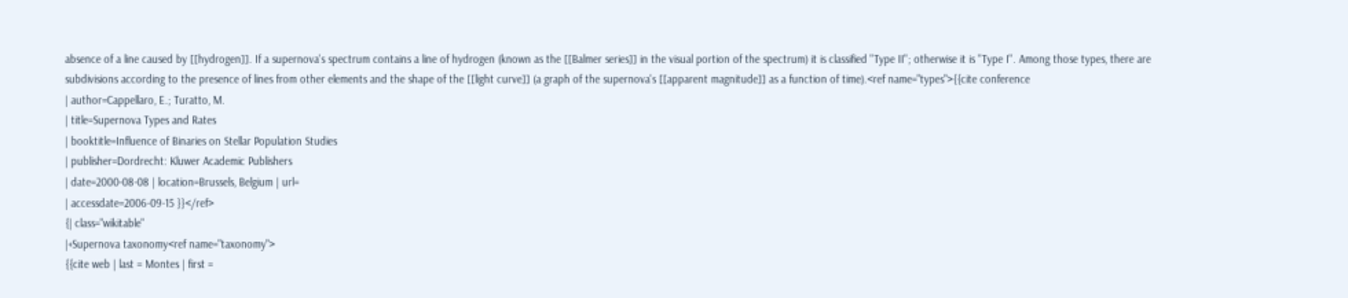absence of a line caused by [[hydrogen]]. If a supernova's spectrum contains a line of hydrogen (known as the [[Balmer series]] in the visual portion of the spectrum) it is classified ''Type II''; otherwise it is ''Type I''. Among those types, there are subdivisions according to the presence of lines from other elements and the shape of the [[light curve]] (a graph of the supernova's [[apparent magnitude]] as a function of time).<ref name="types">{{cite conference
| author=Cappellaro, E.; Turatto, M.
| title=Supernova Types and Rates
| booktitle=Influence of Binaries on Stellar Population Studies
| publisher=Dordrecht: Kluwer Academic Publishers
| date=2000-08-08 | location=Brussels, Belgium | url=
| accessdate=2006-09-15 }}</ref>
{| class="wikitable"
|+Supernova taxonomy<ref name="taxonomy">
{{cite web | last = Montes | first =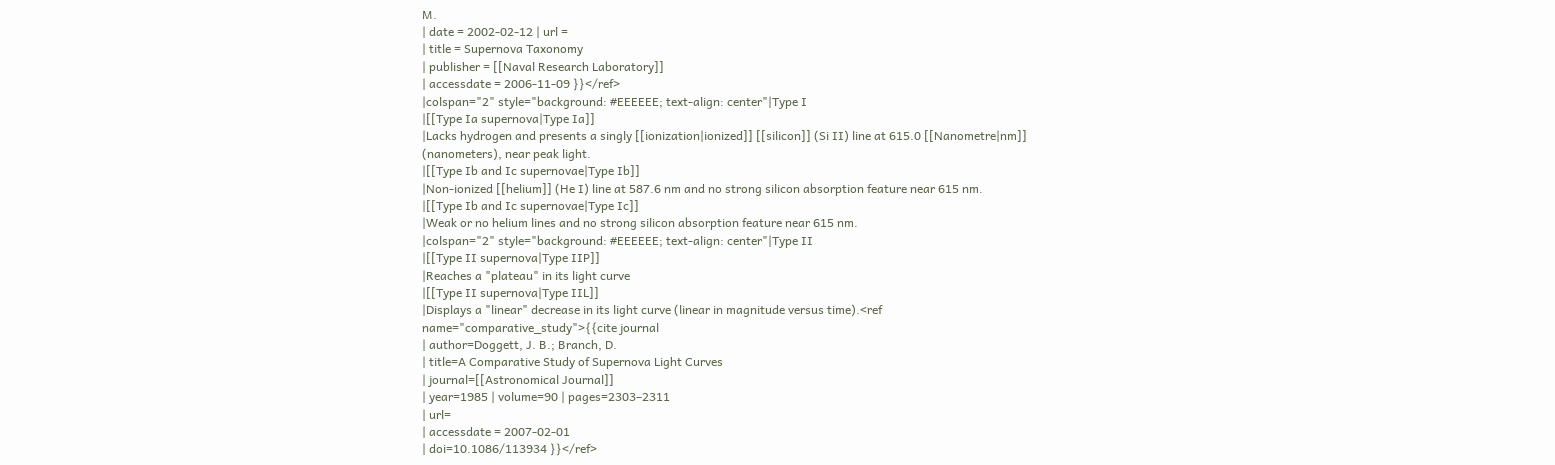M.
| date = 2002-02-12 | url =
| title = Supernova Taxonomy
| publisher = [[Naval Research Laboratory]]
| accessdate = 2006-11-09 }}</ref>
|colspan="2" style="background: #EEEEEE; text-align: center"|Type I
|[[Type Ia supernova|Type Ia]]
|Lacks hydrogen and presents a singly [[ionization|ionized]] [[silicon]] (Si II) line at 615.0 [[Nanometre|nm]] (nanometers), near peak light.
|[[Type Ib and Ic supernovae|Type Ib]]
|Non-ionized [[helium]] (He I) line at 587.6 nm and no strong silicon absorption feature near 615 nm.
|[[Type Ib and Ic supernovae|Type Ic]]
|Weak or no helium lines and no strong silicon absorption feature near 615 nm.
|colspan="2" style="background: #EEEEEE; text-align: center"|Type II
|[[Type II supernova|Type IIP]]
|Reaches a "plateau" in its light curve
|[[Type II supernova|Type IIL]]
|Displays a "linear" decrease in its light curve (linear in magnitude versus time).<ref name="comparative_study">{{cite journal
| author=Doggett, J. B.; Branch, D.
| title=A Comparative Study of Supernova Light Curves
| journal=[[Astronomical Journal]]
| year=1985 | volume=90 | pages=2303–2311
| url=
| accessdate = 2007-02-01
| doi=10.1086/113934 }}</ref>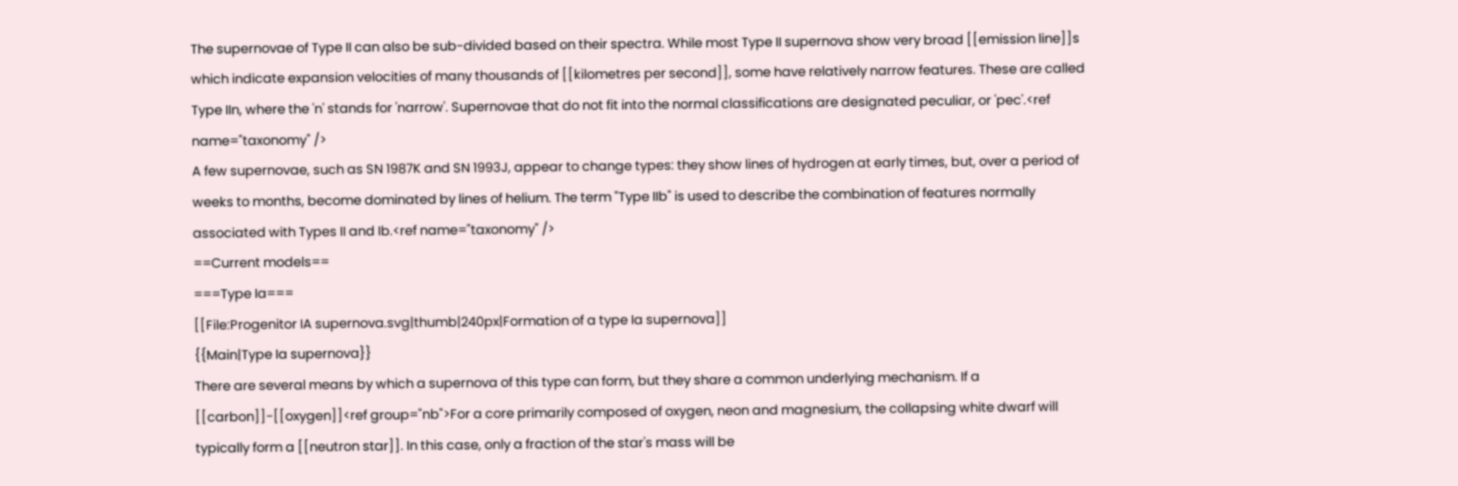The supernovae of Type II can also be sub-divided based on their spectra. While most Type II supernova show very broad [[emission line]]s which indicate expansion velocities of many thousands of [[kilometres per second]], some have relatively narrow features. These are called Type IIn, where the 'n' stands for 'narrow'. Supernovae that do not fit into the normal classifications are designated peculiar, or 'pec'.<ref name="taxonomy" />
A few supernovae, such as SN 1987K and SN 1993J, appear to change types: they show lines of hydrogen at early times, but, over a period of weeks to months, become dominated by lines of helium. The term "Type IIb" is used to describe the combination of features normally associated with Types II and Ib.<ref name="taxonomy" />
==Current models==
===Type Ia===
[[File:Progenitor IA supernova.svg|thumb|240px|Formation of a type Ia supernova]]
{{Main|Type Ia supernova}}
There are several means by which a supernova of this type can form, but they share a common underlying mechanism. If a [[carbon]]-[[oxygen]]<ref group="nb">For a core primarily composed of oxygen, neon and magnesium, the collapsing white dwarf will typically form a [[neutron star]]. In this case, only a fraction of the star's mass will be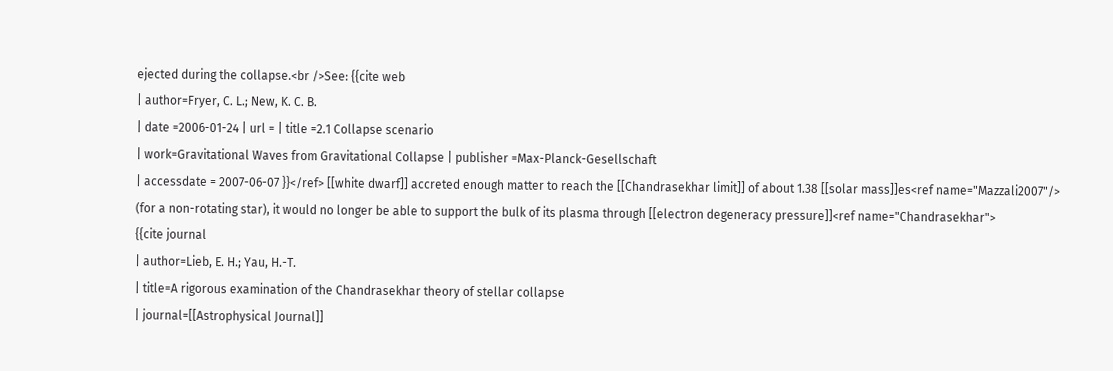ejected during the collapse.<br />See: {{cite web
| author=Fryer, C. L.; New, K. C. B.
| date =2006-01-24 | url = | title =2.1 Collapse scenario
| work=Gravitational Waves from Gravitational Collapse | publisher =Max-Planck-Gesellschaft
| accessdate = 2007-06-07 }}</ref> [[white dwarf]] accreted enough matter to reach the [[Chandrasekhar limit]] of about 1.38 [[solar mass]]es<ref name="Mazzali2007"/> (for a non-rotating star), it would no longer be able to support the bulk of its plasma through [[electron degeneracy pressure]]<ref name="Chandrasekhar">
{{cite journal
| author=Lieb, E. H.; Yau, H.-T.
| title=A rigorous examination of the Chandrasekhar theory of stellar collapse
| journal=[[Astrophysical Journal]]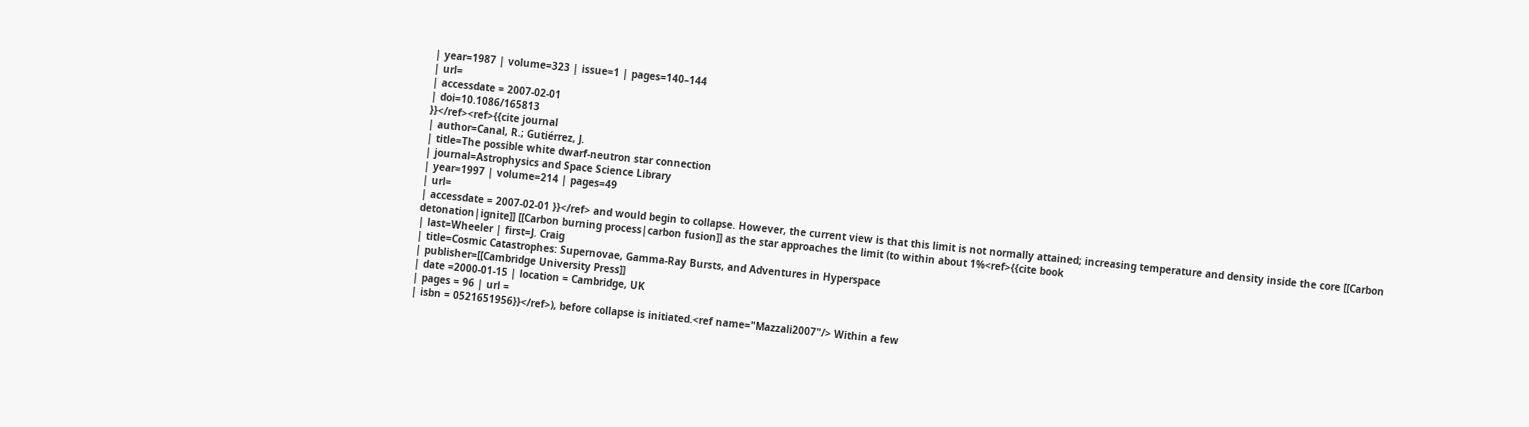| year=1987 | volume=323 | issue=1 | pages=140–144
| url=
| accessdate = 2007-02-01
| doi=10.1086/165813
}}</ref><ref>{{cite journal
| author=Canal, R.; Gutiérrez, J.
| title=The possible white dwarf-neutron star connection
| journal=Astrophysics and Space Science Library
| year=1997 | volume=214 | pages=49
| url=
| accessdate = 2007-02-01 }}</ref> and would begin to collapse. However, the current view is that this limit is not normally attained; increasing temperature and density inside the core [[Carbon detonation|ignite]] [[Carbon burning process|carbon fusion]] as the star approaches the limit (to within about 1%<ref>{{cite book
| last=Wheeler | first=J. Craig
| title=Cosmic Catastrophes: Supernovae, Gamma-Ray Bursts, and Adventures in Hyperspace
| publisher=[[Cambridge University Press]]
| date =2000-01-15 | location = Cambridge, UK
| pages = 96 | url =
| isbn = 0521651956}}</ref>), before collapse is initiated.<ref name="Mazzali2007"/> Within a few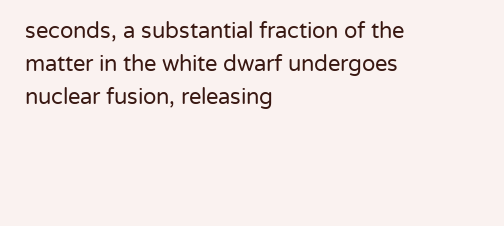seconds, a substantial fraction of the matter in the white dwarf undergoes nuclear fusion, releasing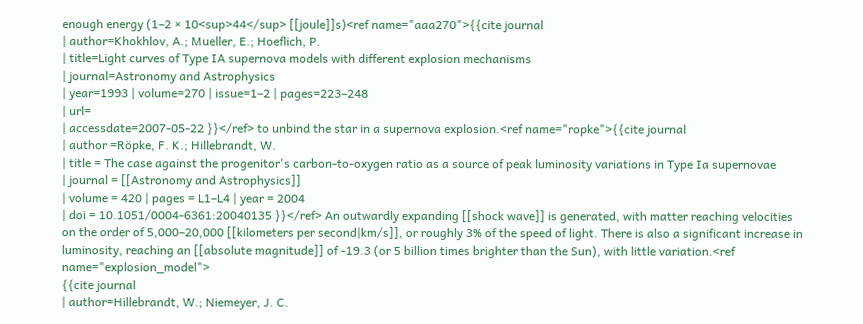enough energy (1–2 × 10<sup>44</sup> [[joule]]s)<ref name="aaa270">{{cite journal
| author=Khokhlov, A.; Mueller, E.; Hoeflich, P.
| title=Light curves of Type IA supernova models with different explosion mechanisms
| journal=Astronomy and Astrophysics
| year=1993 | volume=270 | issue=1–2 | pages=223–248
| url=
| accessdate=2007-05-22 }}</ref> to unbind the star in a supernova explosion.<ref name="ropke">{{cite journal
| author =Röpke, F. K.; Hillebrandt, W.
| title = The case against the progenitor's carbon-to-oxygen ratio as a source of peak luminosity variations in Type Ia supernovae
| journal = [[Astronomy and Astrophysics]]
| volume = 420 | pages = L1–L4 | year = 2004
| doi = 10.1051/0004-6361:20040135 }}</ref> An outwardly expanding [[shock wave]] is generated, with matter reaching velocities on the order of 5,000–20,000 [[kilometers per second|km/s]], or roughly 3% of the speed of light. There is also a significant increase in luminosity, reaching an [[absolute magnitude]] of -19.3 (or 5 billion times brighter than the Sun), with little variation.<ref name="explosion_model">
{{cite journal
| author=Hillebrandt, W.; Niemeyer, J. C.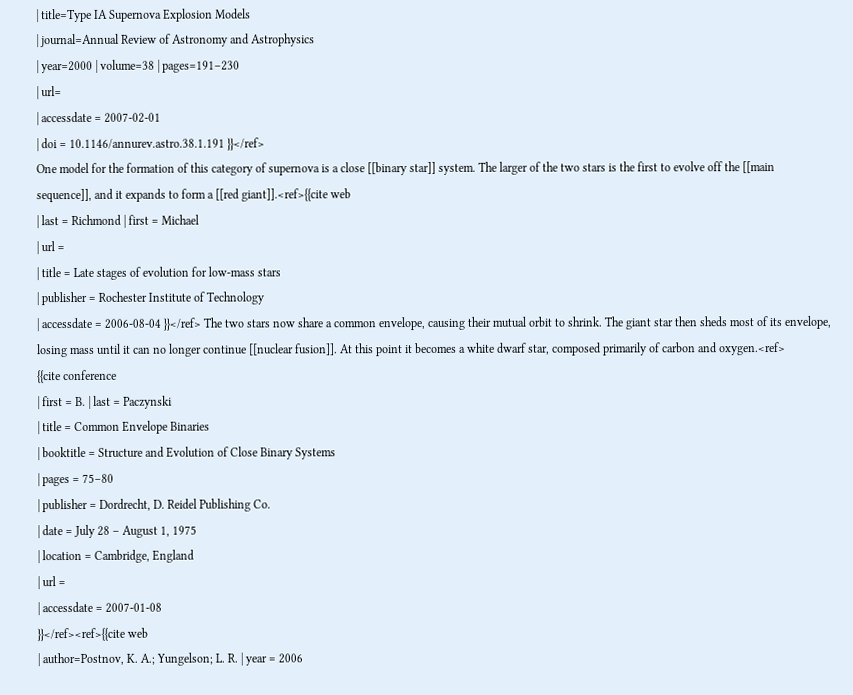| title=Type IA Supernova Explosion Models
| journal=Annual Review of Astronomy and Astrophysics
| year=2000 | volume=38 | pages=191–230
| url=
| accessdate = 2007-02-01
| doi = 10.1146/annurev.astro.38.1.191 }}</ref>
One model for the formation of this category of supernova is a close [[binary star]] system. The larger of the two stars is the first to evolve off the [[main sequence]], and it expands to form a [[red giant]].<ref>{{cite web
| last = Richmond | first = Michael
| url =
| title = Late stages of evolution for low-mass stars
| publisher = Rochester Institute of Technology
| accessdate = 2006-08-04 }}</ref> The two stars now share a common envelope, causing their mutual orbit to shrink. The giant star then sheds most of its envelope, losing mass until it can no longer continue [[nuclear fusion]]. At this point it becomes a white dwarf star, composed primarily of carbon and oxygen.<ref>
{{cite conference
| first = B. | last = Paczynski
| title = Common Envelope Binaries
| booktitle = Structure and Evolution of Close Binary Systems
| pages = 75–80
| publisher = Dordrecht, D. Reidel Publishing Co.
| date = July 28 – August 1, 1975
| location = Cambridge, England
| url =
| accessdate = 2007-01-08
}}</ref><ref>{{cite web
| author=Postnov, K. A.; Yungelson; L. R. | year = 2006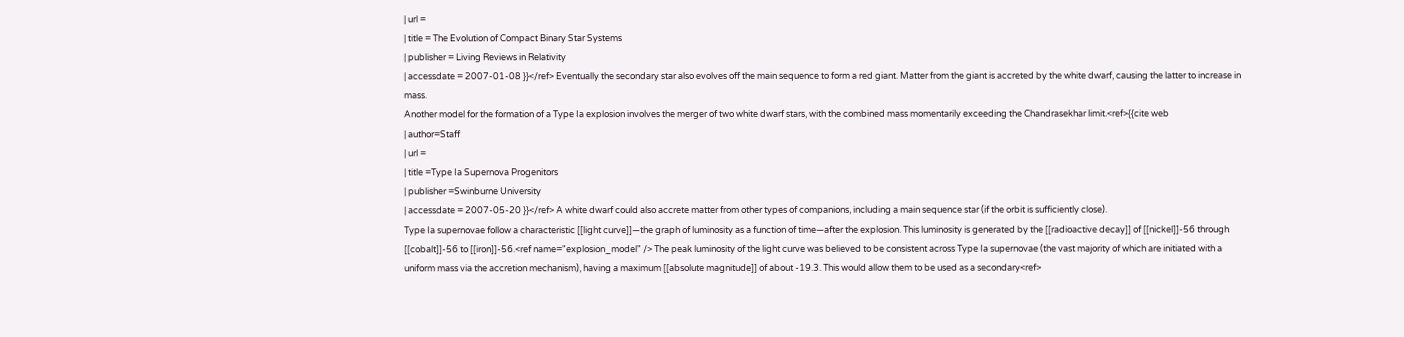| url =
| title = The Evolution of Compact Binary Star Systems
| publisher = Living Reviews in Relativity
| accessdate = 2007-01-08 }}</ref> Eventually the secondary star also evolves off the main sequence to form a red giant. Matter from the giant is accreted by the white dwarf, causing the latter to increase in mass.
Another model for the formation of a Type Ia explosion involves the merger of two white dwarf stars, with the combined mass momentarily exceeding the Chandrasekhar limit.<ref>{{cite web
| author=Staff
| url =
| title =Type Ia Supernova Progenitors
| publisher =Swinburne University
| accessdate = 2007-05-20 }}</ref> A white dwarf could also accrete matter from other types of companions, including a main sequence star (if the orbit is sufficiently close).
Type Ia supernovae follow a characteristic [[light curve]]—the graph of luminosity as a function of time—after the explosion. This luminosity is generated by the [[radioactive decay]] of [[nickel]]-56 through [[cobalt]]-56 to [[iron]]-56.<ref name="explosion_model" /> The peak luminosity of the light curve was believed to be consistent across Type Ia supernovae (the vast majority of which are initiated with a uniform mass via the accretion mechanism), having a maximum [[absolute magnitude]] of about -19.3. This would allow them to be used as a secondary<ref>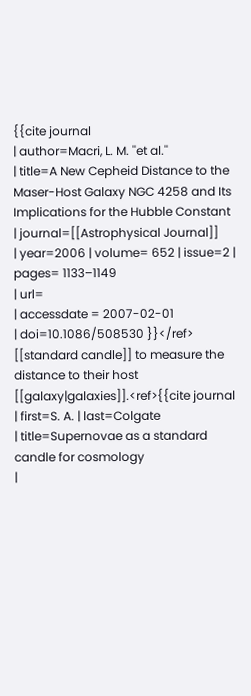{{cite journal
| author=Macri, L. M. ''et al.''
| title=A New Cepheid Distance to the Maser-Host Galaxy NGC 4258 and Its Implications for the Hubble Constant
| journal=[[Astrophysical Journal]]
| year=2006 | volume= 652 | issue=2 | pages= 1133–1149
| url=
| accessdate = 2007-02-01
| doi=10.1086/508530 }}</ref> [[standard candle]] to measure the distance to their host
[[galaxy|galaxies]].<ref>{{cite journal
| first=S. A. | last=Colgate
| title=Supernovae as a standard candle for cosmology
|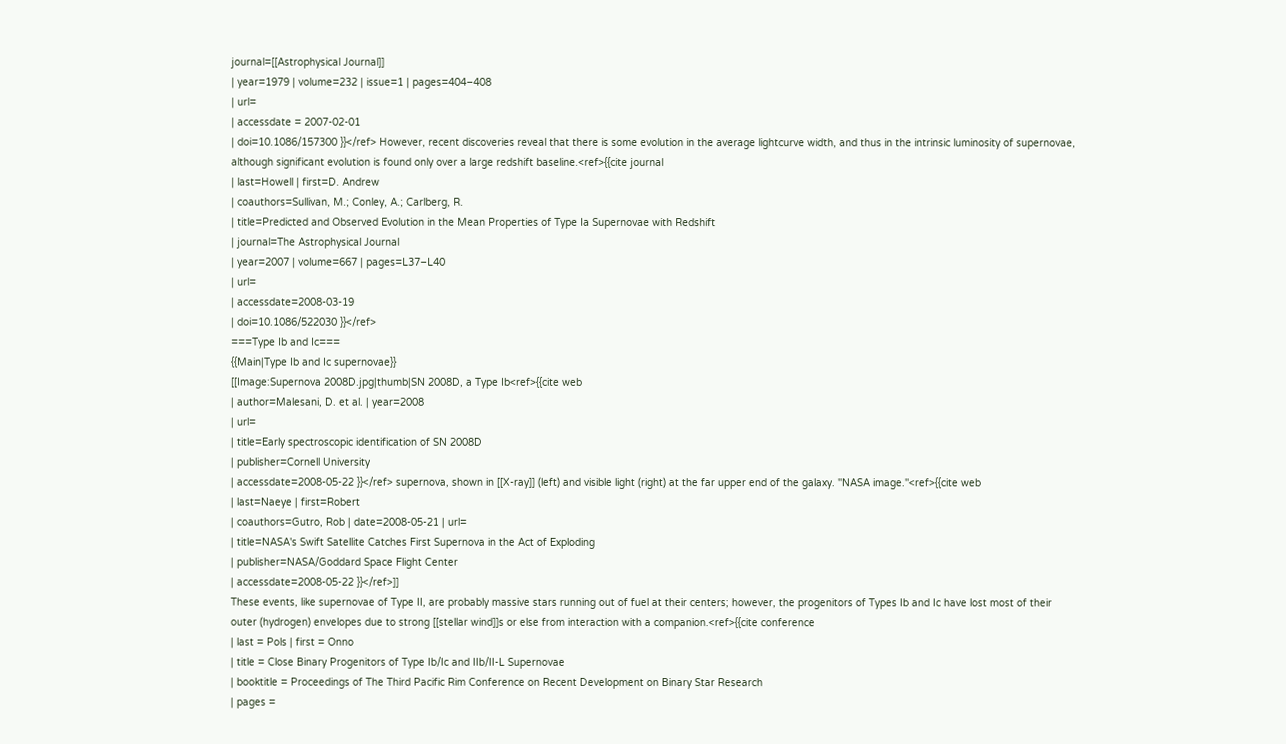journal=[[Astrophysical Journal]]
| year=1979 | volume=232 | issue=1 | pages=404–408
| url=
| accessdate = 2007-02-01
| doi=10.1086/157300 }}</ref> However, recent discoveries reveal that there is some evolution in the average lightcurve width, and thus in the intrinsic luminosity of supernovae, although significant evolution is found only over a large redshift baseline.<ref>{{cite journal
| last=Howell | first=D. Andrew
| coauthors=Sullivan, M.; Conley, A.; Carlberg, R.
| title=Predicted and Observed Evolution in the Mean Properties of Type Ia Supernovae with Redshift
| journal=The Astrophysical Journal
| year=2007 | volume=667 | pages=L37–L40
| url=
| accessdate=2008-03-19
| doi=10.1086/522030 }}</ref>
===Type Ib and Ic===
{{Main|Type Ib and Ic supernovae}}
[[Image:Supernova 2008D.jpg|thumb|SN 2008D, a Type Ib<ref>{{cite web
| author=Malesani, D. et al. | year=2008
| url=
| title=Early spectroscopic identification of SN 2008D
| publisher=Cornell University
| accessdate=2008-05-22 }}</ref> supernova, shown in [[X-ray]] (left) and visible light (right) at the far upper end of the galaxy. ''NASA image.''<ref>{{cite web
| last=Naeye | first=Robert
| coauthors=Gutro, Rob | date=2008-05-21 | url=
| title=NASA's Swift Satellite Catches First Supernova in the Act of Exploding
| publisher=NASA/Goddard Space Flight Center
| accessdate=2008-05-22 }}</ref>]]
These events, like supernovae of Type II, are probably massive stars running out of fuel at their centers; however, the progenitors of Types Ib and Ic have lost most of their outer (hydrogen) envelopes due to strong [[stellar wind]]s or else from interaction with a companion.<ref>{{cite conference
| last = Pols | first = Onno
| title = Close Binary Progenitors of Type Ib/Ic and IIb/II-L Supernovae
| booktitle = Proceedings of The Third Pacific Rim Conference on Recent Development on Binary Star Research
| pages =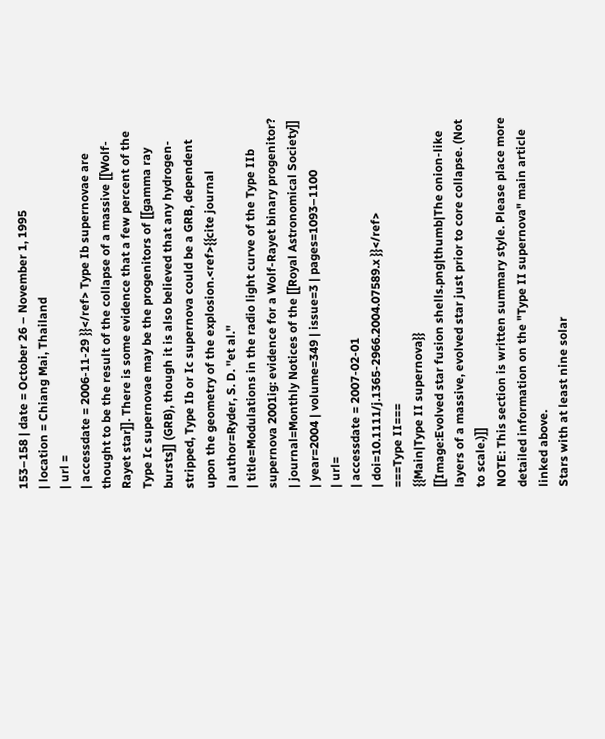153–158 | date = October 26 – November 1, 1995
| location = Chiang Mai, Thailand
| url =
| accessdate = 2006-11-29 }}</ref> Type Ib supernovae are thought to be the result of the collapse of a massive [[Wolf-Rayet star]]. There is some evidence that a few percent of the Type Ic supernovae may be the progenitors of [[gamma ray bursts]] (GRB), though it is also believed that any hydrogen-stripped, Type Ib or Ic supernova could be a GRB, dependent upon the geometry of the explosion.<ref>{{cite journal
| author=Ryder, S. D. ''et al.''
| title=Modulations in the radio light curve of the Type IIb supernova 2001ig: evidence for a Wolf-Rayet binary progenitor?
| journal=Monthly Notices of the [[Royal Astronomical Society]]
| year=2004 | volume=349 | issue=3 | pages=1093–1100
| url=
| accessdate = 2007-02-01
| doi=10.1111/j.1365-2966.2004.07589.x }}</ref>
===Type II===
{{Main|Type II supernova}}
[[Image:Evolved star fusion shells.png|thumb|The onion-like layers of a massive, evolved star just prior to core collapse. (Not to scale.)]]
NOTE: This section is written summary style. Please place more
detailed information on the "Type II supernova" main article
linked above.
Stars with at least nine solar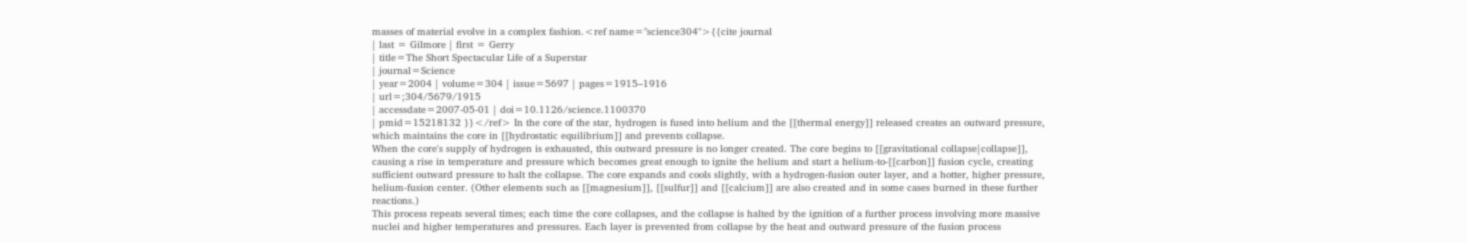masses of material evolve in a complex fashion.<ref name="science304">{{cite journal
| last = Gilmore | first = Gerry
| title=The Short Spectacular Life of a Superstar
| journal=Science
| year=2004 | volume=304 | issue=5697 | pages=1915–1916
| url=;304/5679/1915
| accessdate=2007-05-01 | doi=10.1126/science.1100370
| pmid=15218132 }}</ref> In the core of the star, hydrogen is fused into helium and the [[thermal energy]] released creates an outward pressure, which maintains the core in [[hydrostatic equilibrium]] and prevents collapse.
When the core's supply of hydrogen is exhausted, this outward pressure is no longer created. The core begins to [[gravitational collapse|collapse]], causing a rise in temperature and pressure which becomes great enough to ignite the helium and start a helium-to-[[carbon]] fusion cycle, creating sufficient outward pressure to halt the collapse. The core expands and cools slightly, with a hydrogen-fusion outer layer, and a hotter, higher pressure, helium-fusion center. (Other elements such as [[magnesium]], [[sulfur]] and [[calcium]] are also created and in some cases burned in these further reactions.)
This process repeats several times; each time the core collapses, and the collapse is halted by the ignition of a further process involving more massive nuclei and higher temperatures and pressures. Each layer is prevented from collapse by the heat and outward pressure of the fusion process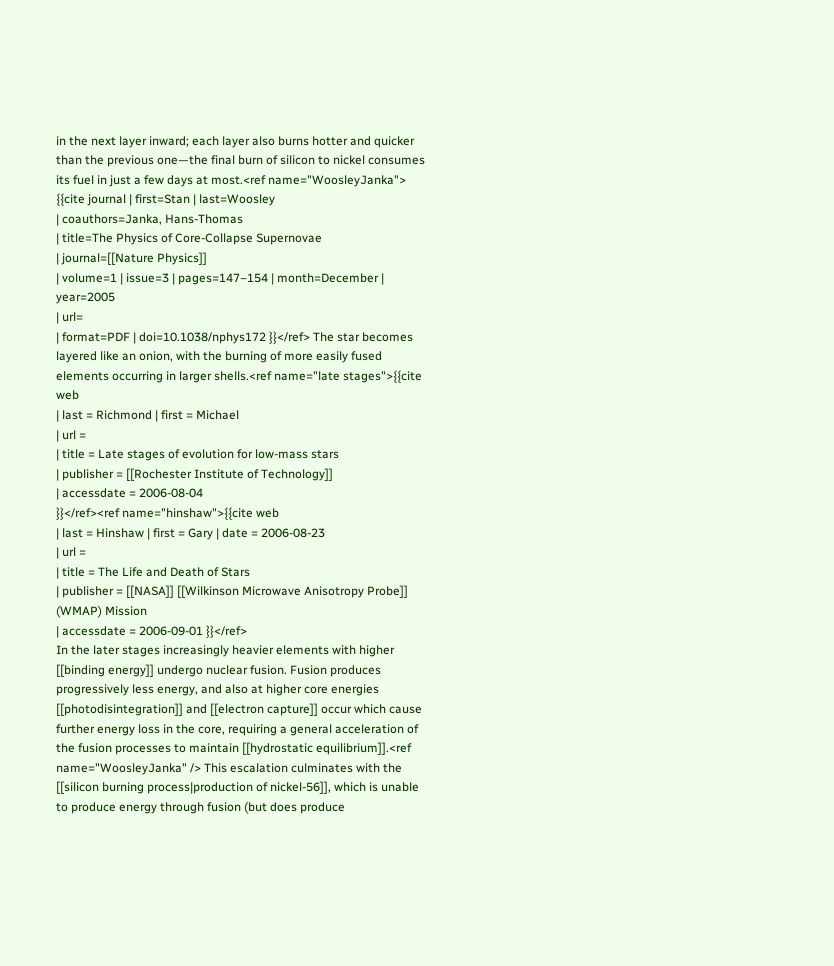in the next layer inward; each layer also burns hotter and quicker than the previous one—the final burn of silicon to nickel consumes its fuel in just a few days at most.<ref name="WoosleyJanka">
{{cite journal | first=Stan | last=Woosley
| coauthors=Janka, Hans-Thomas
| title=The Physics of Core-Collapse Supernovae
| journal=[[Nature Physics]]
| volume=1 | issue=3 | pages=147–154 | month=December | year=2005
| url=
| format=PDF | doi=10.1038/nphys172 }}</ref> The star becomes layered like an onion, with the burning of more easily fused elements occurring in larger shells.<ref name="late stages">{{cite web
| last = Richmond | first = Michael
| url =
| title = Late stages of evolution for low-mass stars
| publisher = [[Rochester Institute of Technology]]
| accessdate = 2006-08-04
}}</ref><ref name="hinshaw">{{cite web
| last = Hinshaw | first = Gary | date = 2006-08-23
| url =
| title = The Life and Death of Stars
| publisher = [[NASA]] [[Wilkinson Microwave Anisotropy Probe]] (WMAP) Mission
| accessdate = 2006-09-01 }}</ref>
In the later stages increasingly heavier elements with higher [[binding energy]] undergo nuclear fusion. Fusion produces progressively less energy, and also at higher core energies [[photodisintegration]] and [[electron capture]] occur which cause further energy loss in the core, requiring a general acceleration of the fusion processes to maintain [[hydrostatic equilibrium]].<ref name="WoosleyJanka" /> This escalation culminates with the [[silicon burning process|production of nickel-56]], which is unable to produce energy through fusion (but does produce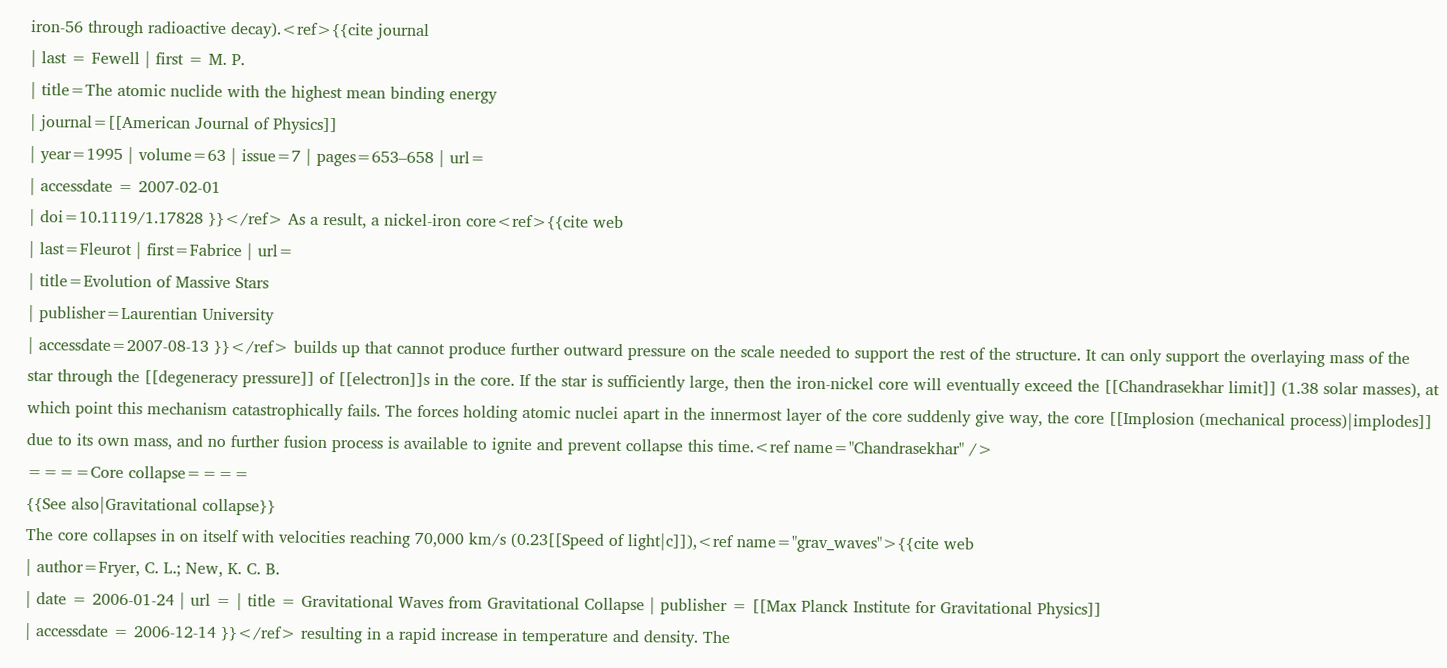iron-56 through radioactive decay).<ref>{{cite journal
| last = Fewell | first = M. P.
| title=The atomic nuclide with the highest mean binding energy
| journal=[[American Journal of Physics]]
| year=1995 | volume=63 | issue=7 | pages=653–658 | url=
| accessdate = 2007-02-01
| doi=10.1119/1.17828 }}</ref> As a result, a nickel-iron core<ref>{{cite web
| last=Fleurot | first=Fabrice | url=
| title=Evolution of Massive Stars
| publisher=Laurentian University
| accessdate=2007-08-13 }}</ref> builds up that cannot produce further outward pressure on the scale needed to support the rest of the structure. It can only support the overlaying mass of the star through the [[degeneracy pressure]] of [[electron]]s in the core. If the star is sufficiently large, then the iron-nickel core will eventually exceed the [[Chandrasekhar limit]] (1.38 solar masses), at which point this mechanism catastrophically fails. The forces holding atomic nuclei apart in the innermost layer of the core suddenly give way, the core [[Implosion (mechanical process)|implodes]] due to its own mass, and no further fusion process is available to ignite and prevent collapse this time.<ref name="Chandrasekhar" />
====Core collapse====
{{See also|Gravitational collapse}}
The core collapses in on itself with velocities reaching 70,000 km/s (0.23[[Speed of light|c]]),<ref name="grav_waves">{{cite web
| author=Fryer, C. L.; New, K. C. B.
| date = 2006-01-24 | url = | title = Gravitational Waves from Gravitational Collapse | publisher = [[Max Planck Institute for Gravitational Physics]]
| accessdate = 2006-12-14 }}</ref> resulting in a rapid increase in temperature and density. The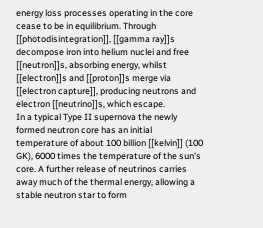energy loss processes operating in the core cease to be in equilibrium. Through [[photodisintegration]], [[gamma ray]]s decompose iron into helium nuclei and free [[neutron]]s, absorbing energy, whilst [[electron]]s and [[proton]]s merge via [[electron capture]], producing neutrons and electron [[neutrino]]s, which escape.
In a typical Type II supernova the newly formed neutron core has an initial temperature of about 100 billion [[kelvin]] (100 GK), 6000 times the temperature of the sun's core. A further release of neutrinos carries away much of the thermal energy, allowing a stable neutron star to form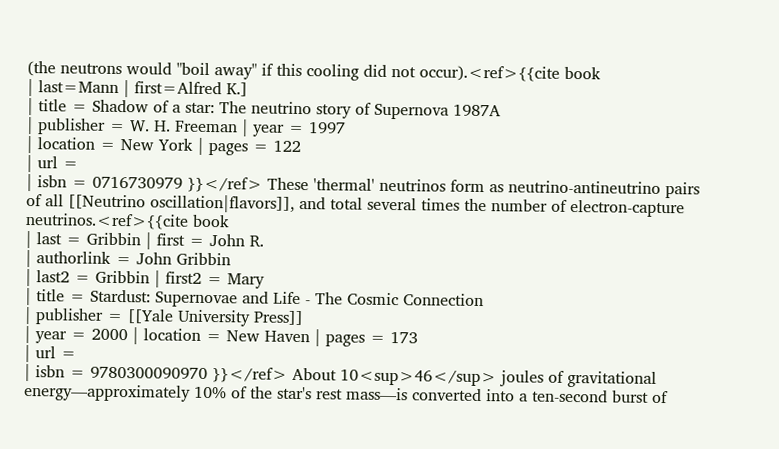(the neutrons would "boil away" if this cooling did not occur).<ref>{{cite book
| last=Mann | first=Alfred K.]
| title = Shadow of a star: The neutrino story of Supernova 1987A
| publisher = W. H. Freeman | year = 1997
| location = New York | pages = 122
| url =
| isbn = 0716730979 }}</ref> These 'thermal' neutrinos form as neutrino-antineutrino pairs of all [[Neutrino oscillation|flavors]], and total several times the number of electron-capture neutrinos.<ref>{{cite book
| last = Gribbin | first = John R.
| authorlink = John Gribbin
| last2 = Gribbin | first2 = Mary
| title = Stardust: Supernovae and Life - The Cosmic Connection
| publisher = [[Yale University Press]]
| year = 2000 | location = New Haven | pages = 173
| url =
| isbn = 9780300090970 }}</ref> About 10<sup>46</sup> joules of gravitational energy—approximately 10% of the star's rest mass—is converted into a ten-second burst of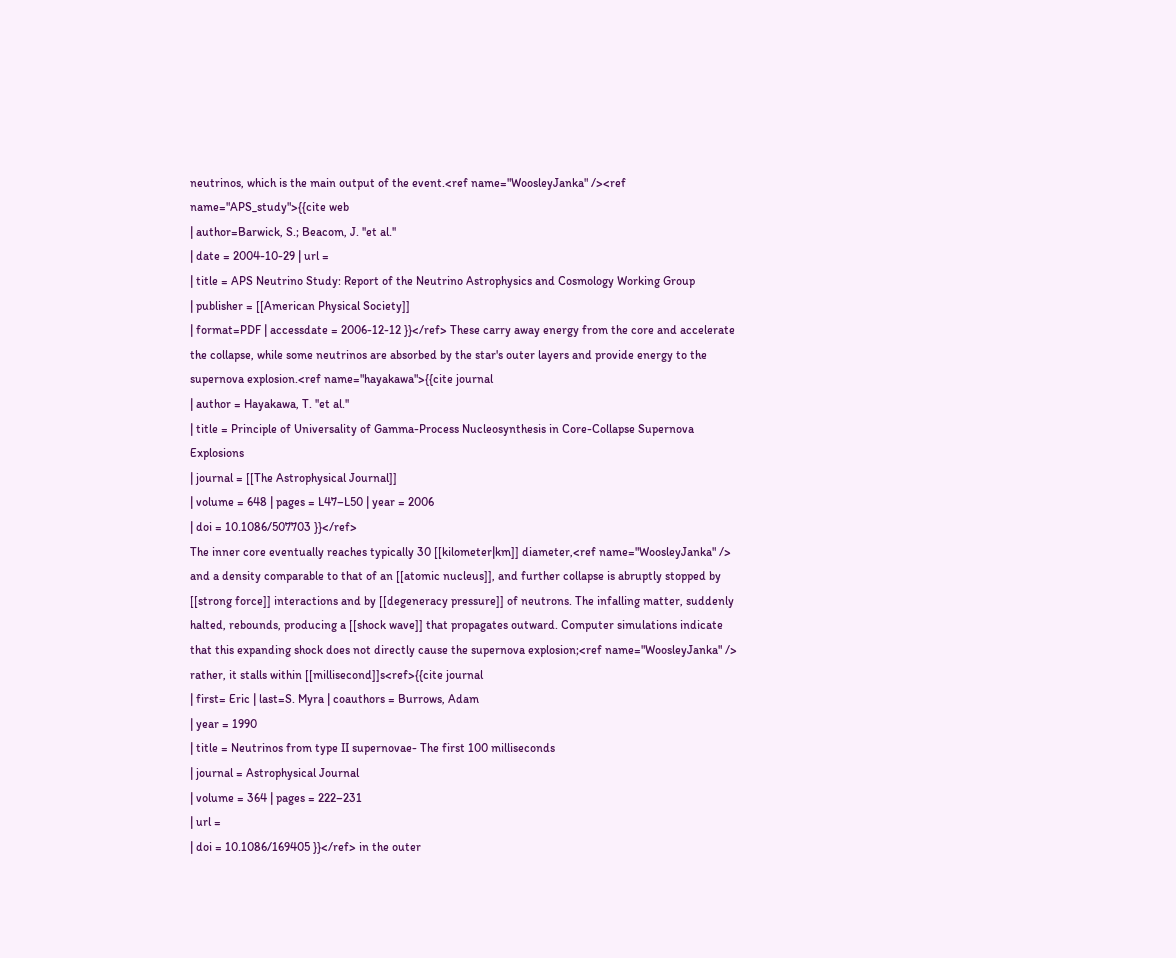neutrinos, which is the main output of the event.<ref name="WoosleyJanka" /><ref name="APS_study">{{cite web
| author=Barwick, S.; Beacom, J. ''et al.''
| date = 2004-10-29 | url =
| title = APS Neutrino Study: Report of the Neutrino Astrophysics and Cosmology Working Group
| publisher = [[American Physical Society]]
| format=PDF | accessdate = 2006-12-12 }}</ref> These carry away energy from the core and accelerate the collapse, while some neutrinos are absorbed by the star's outer layers and provide energy to the supernova explosion.<ref name="hayakawa">{{cite journal
| author = Hayakawa, T. ''et al.''
| title = Principle of Universality of Gamma-Process Nucleosynthesis in Core-Collapse Supernova Explosions
| journal = [[The Astrophysical Journal]]
| volume = 648 | pages = L47–L50 | year = 2006
| doi = 10.1086/507703 }}</ref>
The inner core eventually reaches typically 30 [[kilometer|km]] diameter,<ref name="WoosleyJanka" /> and a density comparable to that of an [[atomic nucleus]], and further collapse is abruptly stopped by [[strong force]] interactions and by [[degeneracy pressure]] of neutrons. The infalling matter, suddenly halted, rebounds, producing a [[shock wave]] that propagates outward. Computer simulations indicate that this expanding shock does not directly cause the supernova explosion;<ref name="WoosleyJanka" /> rather, it stalls within [[millisecond]]s<ref>{{cite journal
| first= Eric | last=S. Myra | coauthors = Burrows, Adam
| year = 1990
| title = Neutrinos from type II supernovae- The first 100 milliseconds
| journal = Astrophysical Journal
| volume = 364 | pages = 222–231
| url =
| doi = 10.1086/169405 }}</ref> in the outer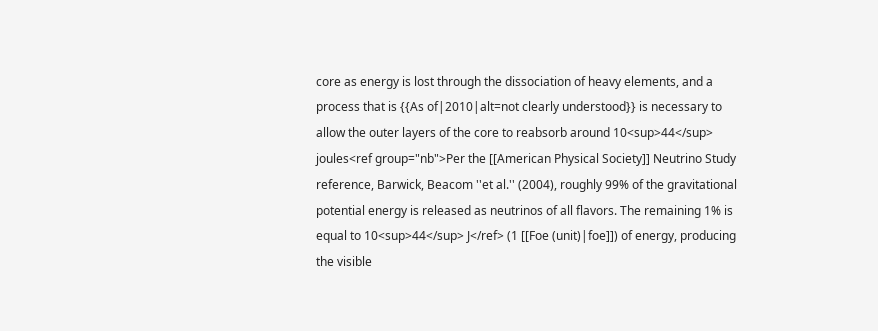core as energy is lost through the dissociation of heavy elements, and a process that is {{As of|2010|alt=not clearly understood}} is necessary to allow the outer layers of the core to reabsorb around 10<sup>44</sup> joules<ref group="nb">Per the [[American Physical Society]] Neutrino Study reference, Barwick, Beacom ''et al.'' (2004), roughly 99% of the gravitational potential energy is released as neutrinos of all flavors. The remaining 1% is equal to 10<sup>44</sup> J</ref> (1 [[Foe (unit)|foe]]) of energy, producing the visible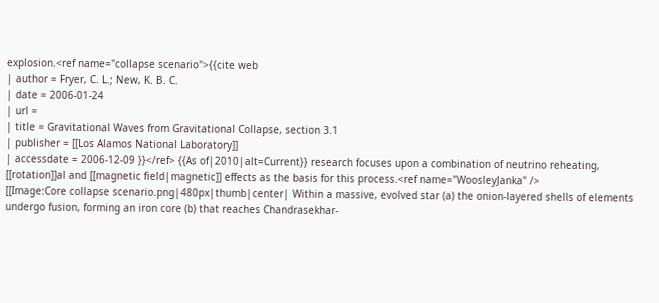explosion.<ref name="collapse scenario">{{cite web
| author = Fryer, C. L.; New, K. B. C.
| date = 2006-01-24
| url =
| title = Gravitational Waves from Gravitational Collapse, section 3.1
| publisher = [[Los Alamos National Laboratory]]
| accessdate = 2006-12-09 }}</ref> {{As of|2010|alt=Current}} research focuses upon a combination of neutrino reheating, [[rotation]]al and [[magnetic field|magnetic]] effects as the basis for this process.<ref name="WoosleyJanka" />
[[Image:Core collapse scenario.png|480px|thumb|center| Within a massive, evolved star (a) the onion-layered shells of elements undergo fusion, forming an iron core (b) that reaches Chandrasekhar-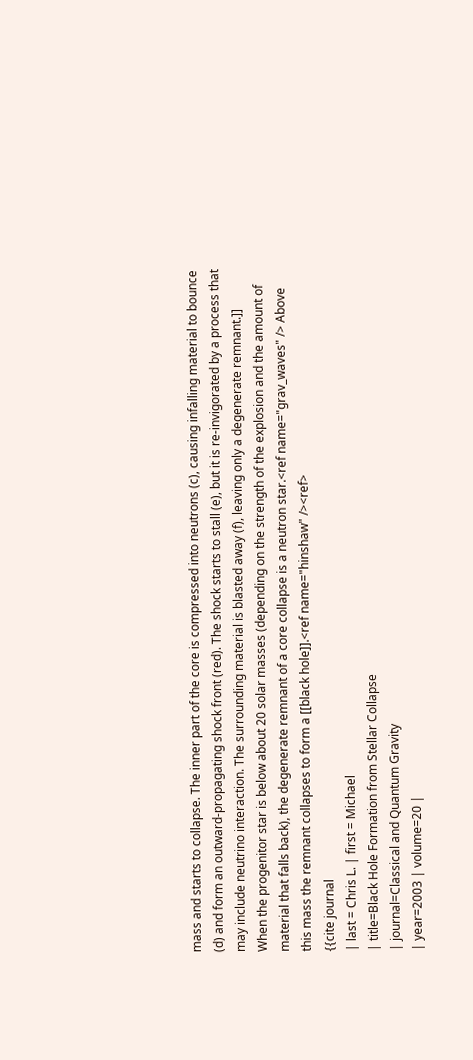mass and starts to collapse. The inner part of the core is compressed into neutrons (c), causing infalling material to bounce (d) and form an outward-propagating shock front (red). The shock starts to stall (e), but it is re-invigorated by a process that may include neutrino interaction. The surrounding material is blasted away (f), leaving only a degenerate remnant.]]
When the progenitor star is below about 20 solar masses (depending on the strength of the explosion and the amount of material that falls back), the degenerate remnant of a core collapse is a neutron star.<ref name="grav_waves" /> Above this mass the remnant collapses to form a [[black hole]].<ref name="hinshaw" /><ref>
{{cite journal
| last = Chris L. | first = Michael
| title=Black Hole Formation from Stellar Collapse
| journal=Classical and Quantum Gravity
| year=2003 | volume=20 |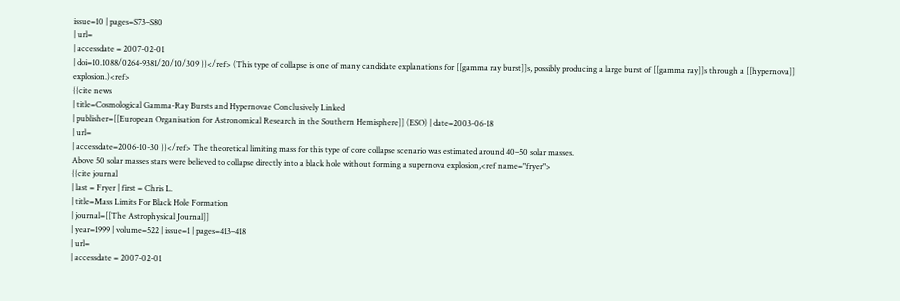issue=10 | pages=S73–S80
| url=
| accessdate = 2007-02-01
| doi=10.1088/0264-9381/20/10/309 }}</ref> (This type of collapse is one of many candidate explanations for [[gamma ray burst]]s, possibly producing a large burst of [[gamma ray]]s through a [[hypernova]] explosion.)<ref>
{{cite news
| title=Cosmological Gamma-Ray Bursts and Hypernovae Conclusively Linked
| publisher=[[European Organisation for Astronomical Research in the Southern Hemisphere]] (ESO) | date=2003-06-18
| url=
| accessdate=2006-10-30 }}</ref> The theoretical limiting mass for this type of core collapse scenario was estimated around 40–50 solar masses.
Above 50 solar masses stars were believed to collapse directly into a black hole without forming a supernova explosion,<ref name="fryer">
{{cite journal
| last = Fryer | first = Chris L.
| title=Mass Limits For Black Hole Formation
| journal=[[The Astrophysical Journal]]
| year=1999 | volume=522 | issue=1 | pages=413–418
| url=
| accessdate = 2007-02-01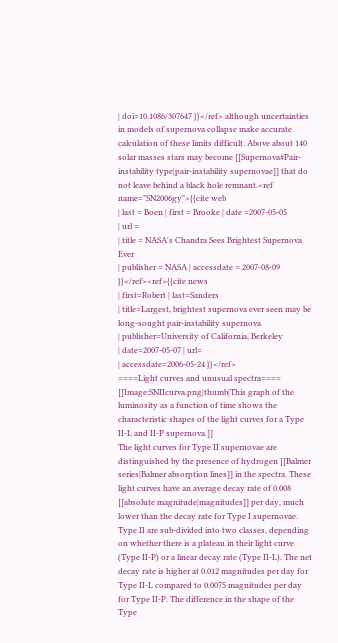| doi=10.1086/307647 }}</ref> although uncertainties in models of supernova collapse make accurate calculation of these limits difficult. Above about 140 solar masses stars may become [[Supernova#Pair-instability type|pair-instability supernovae]] that do not leave behind a black hole remnant.<ref name="SN2006gy">{{cite web
| last = Boen | first = Brooke | date =2007-05-05
| url =
| title = NASA's Chandra Sees Brightest Supernova Ever
| publisher = NASA | accessdate = 2007-08-09
}}</ref><ref>{{cite news
| first=Robert | last=Sanders
| title=Largest, brightest supernova ever seen may be long-sought pair-instability supernova
| publisher=University of California, Berkeley
| date=2007-05-07 | url=
| accessdate=2006-05-24 }}</ref>
====Light curves and unusual spectra====
[[Image:SNIIcurva.png|thumb|This graph of the luminosity as a function of time shows the characteristic shapes of the light curves for a Type II-L and II-P supernova.]]
The light curves for Type II supernovae are distinguished by the presence of hydrogen [[Balmer series|Balmer absorption lines]] in the spectra. These light curves have an average decay rate of 0.008 [[absolute magnitude|magnitudes]] per day, much lower than the decay rate for Type I supernovae. Type II are sub-divided into two classes, depending on whether there is a plateau in their light curve (Type II-P) or a linear decay rate (Type II-L). The net decay rate is higher at 0.012 magnitudes per day for Type II-L compared to 0.0075 magnitudes per day for Type II-P. The difference in the shape of the Type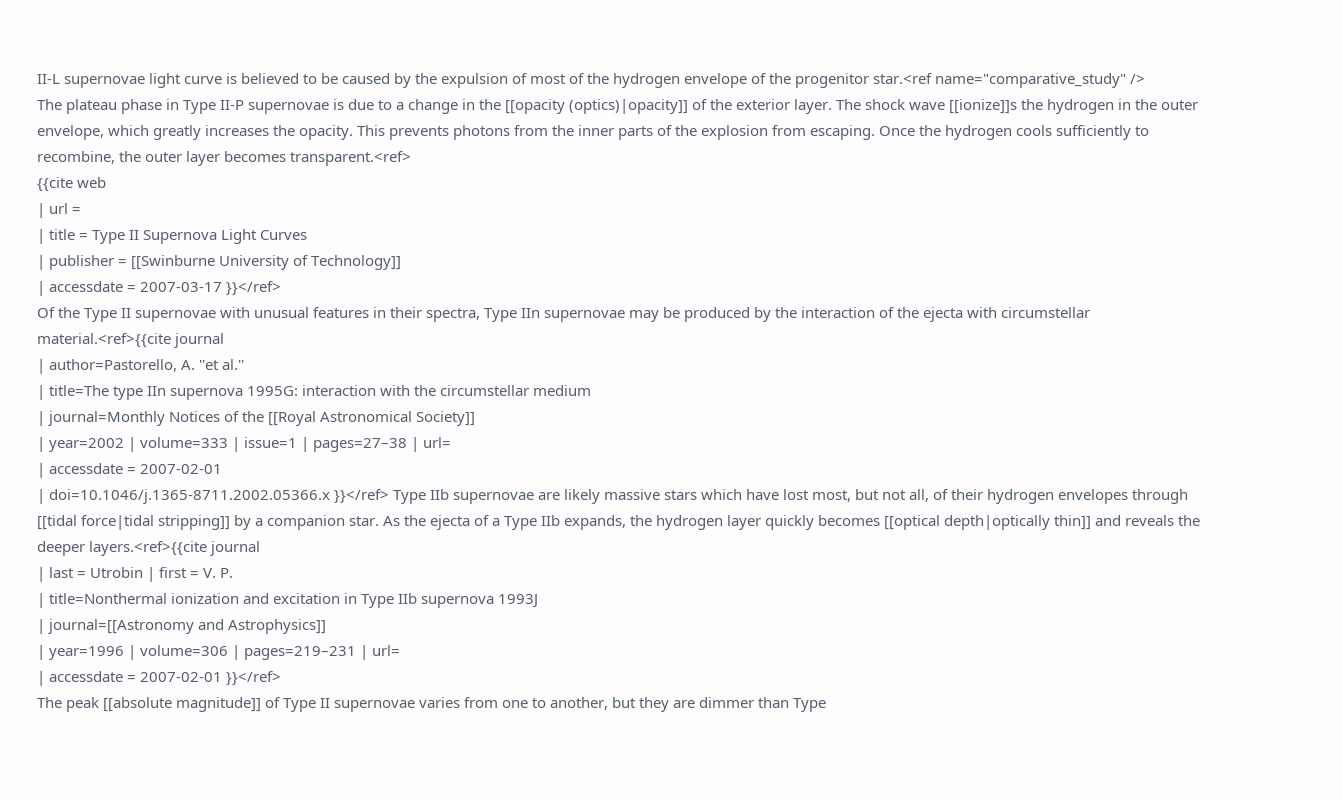II-L supernovae light curve is believed to be caused by the expulsion of most of the hydrogen envelope of the progenitor star.<ref name="comparative_study" />
The plateau phase in Type II-P supernovae is due to a change in the [[opacity (optics)|opacity]] of the exterior layer. The shock wave [[ionize]]s the hydrogen in the outer envelope, which greatly increases the opacity. This prevents photons from the inner parts of the explosion from escaping. Once the hydrogen cools sufficiently to recombine, the outer layer becomes transparent.<ref>
{{cite web
| url =
| title = Type II Supernova Light Curves
| publisher = [[Swinburne University of Technology]]
| accessdate = 2007-03-17 }}</ref>
Of the Type II supernovae with unusual features in their spectra, Type IIn supernovae may be produced by the interaction of the ejecta with circumstellar material.<ref>{{cite journal
| author=Pastorello, A. ''et al.''
| title=The type IIn supernova 1995G: interaction with the circumstellar medium
| journal=Monthly Notices of the [[Royal Astronomical Society]]
| year=2002 | volume=333 | issue=1 | pages=27–38 | url=
| accessdate = 2007-02-01
| doi=10.1046/j.1365-8711.2002.05366.x }}</ref> Type IIb supernovae are likely massive stars which have lost most, but not all, of their hydrogen envelopes through [[tidal force|tidal stripping]] by a companion star. As the ejecta of a Type IIb expands, the hydrogen layer quickly becomes [[optical depth|optically thin]] and reveals the deeper layers.<ref>{{cite journal
| last = Utrobin | first = V. P.
| title=Nonthermal ionization and excitation in Type IIb supernova 1993J
| journal=[[Astronomy and Astrophysics]]
| year=1996 | volume=306 | pages=219–231 | url=
| accessdate = 2007-02-01 }}</ref>
The peak [[absolute magnitude]] of Type II supernovae varies from one to another, but they are dimmer than Type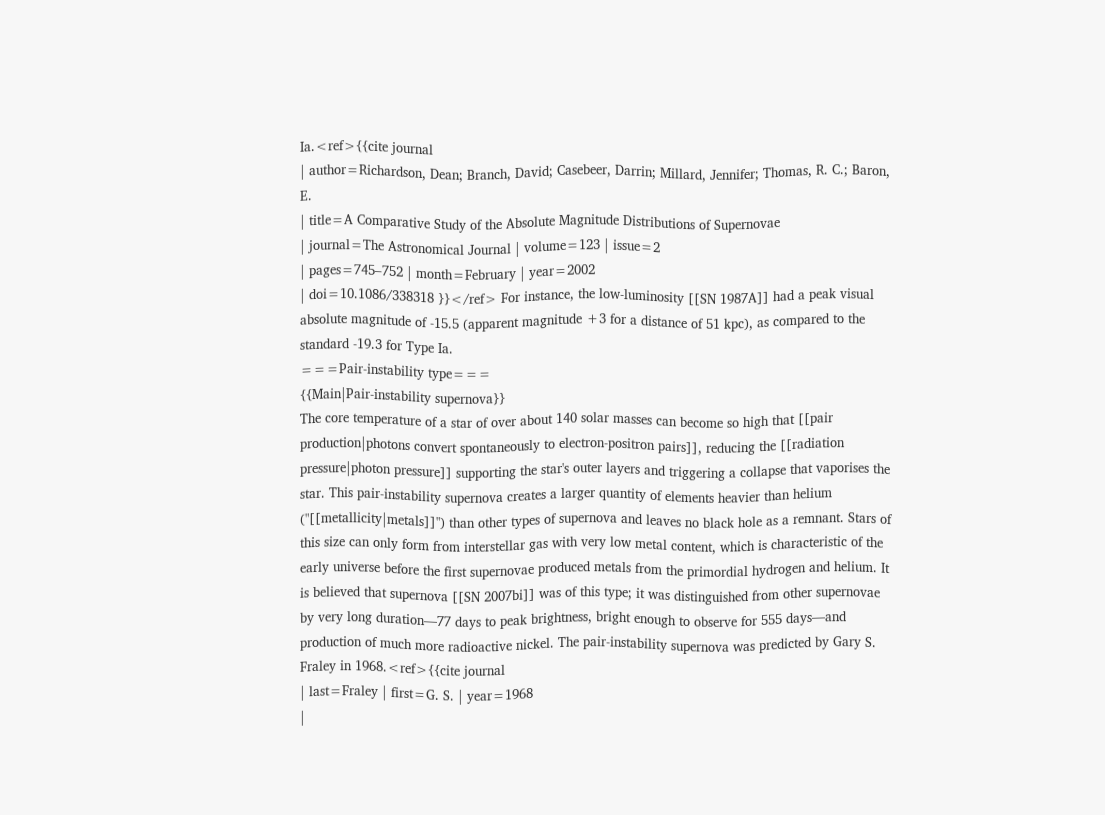Ia.<ref>{{cite journal
| author=Richardson, Dean; Branch, David; Casebeer, Darrin; Millard, Jennifer; Thomas, R. C.; Baron, E.
| title=A Comparative Study of the Absolute Magnitude Distributions of Supernovae
| journal=The Astronomical Journal | volume=123 | issue=2
| pages=745–752 | month=February | year=2002
| doi=10.1086/338318 }}</ref> For instance, the low-luminosity [[SN 1987A]] had a peak visual absolute magnitude of -15.5 (apparent magnitude +3 for a distance of 51 kpc), as compared to the standard -19.3 for Type Ia.
===Pair-instability type===
{{Main|Pair-instability supernova}}
The core temperature of a star of over about 140 solar masses can become so high that [[pair production|photons convert spontaneously to electron-positron pairs]], reducing the [[radiation pressure|photon pressure]] supporting the star's outer layers and triggering a collapse that vaporises the star. This pair-instability supernova creates a larger quantity of elements heavier than helium ("[[metallicity|metals]]") than other types of supernova and leaves no black hole as a remnant. Stars of this size can only form from interstellar gas with very low metal content, which is characteristic of the early universe before the first supernovae produced metals from the primordial hydrogen and helium. It is believed that supernova [[SN 2007bi]] was of this type; it was distinguished from other supernovae by very long duration—77 days to peak brightness, bright enough to observe for 555 days—and production of much more radioactive nickel. The pair-instability supernova was predicted by Gary S. Fraley in 1968.<ref>{{cite journal
| last=Fraley | first=G. S. | year=1968
|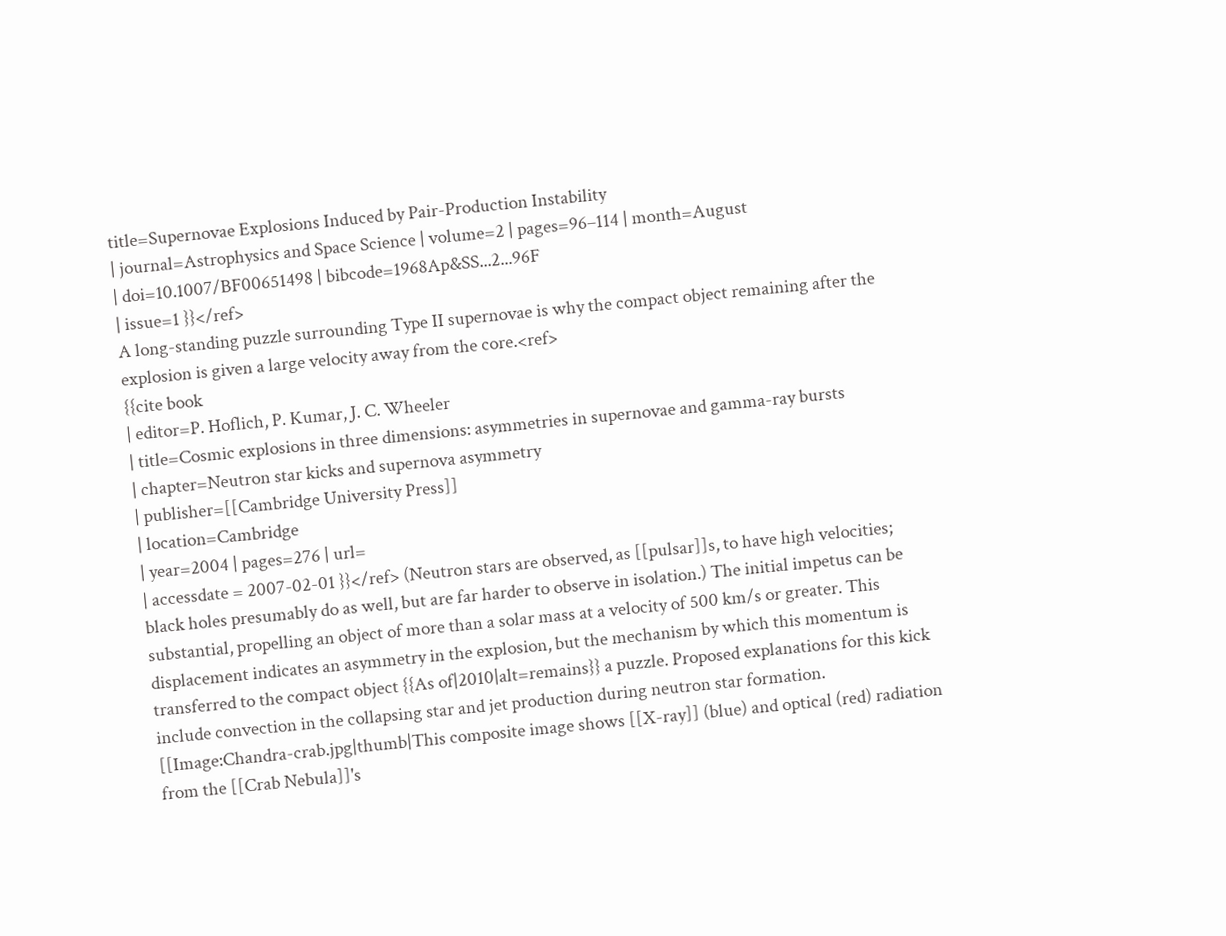title=Supernovae Explosions Induced by Pair-Production Instability
| journal=Astrophysics and Space Science | volume=2 | pages=96–114 | month=August
| doi=10.1007/BF00651498 | bibcode=1968Ap&SS...2...96F
| issue=1 }}</ref>
A long-standing puzzle surrounding Type II supernovae is why the compact object remaining after the explosion is given a large velocity away from the core.<ref>
{{cite book
| editor=P. Hoflich, P. Kumar, J. C. Wheeler
| title=Cosmic explosions in three dimensions: asymmetries in supernovae and gamma-ray bursts
| chapter=Neutron star kicks and supernova asymmetry
| publisher=[[Cambridge University Press]]
| location=Cambridge
| year=2004 | pages=276 | url=
| accessdate = 2007-02-01 }}</ref> (Neutron stars are observed, as [[pulsar]]s, to have high velocities; black holes presumably do as well, but are far harder to observe in isolation.) The initial impetus can be substantial, propelling an object of more than a solar mass at a velocity of 500 km/s or greater. This displacement indicates an asymmetry in the explosion, but the mechanism by which this momentum is transferred to the compact object {{As of|2010|alt=remains}} a puzzle. Proposed explanations for this kick include convection in the collapsing star and jet production during neutron star formation.
[[Image:Chandra-crab.jpg|thumb|This composite image shows [[X-ray]] (blue) and optical (red) radiation from the [[Crab Nebula]]'s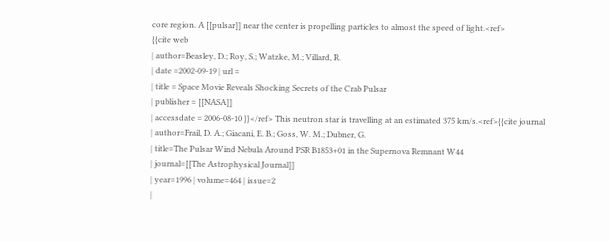core region. A [[pulsar]] near the center is propelling particles to almost the speed of light.<ref>
{{cite web
| author=Beasley, D.; Roy, S.; Watzke, M.; Villard, R.
| date =2002-09-19 | url =
| title = Space Movie Reveals Shocking Secrets of the Crab Pulsar
| publisher = [[NASA]]
| accessdate = 2006-08-10 }}</ref> This neutron star is travelling at an estimated 375 km/s.<ref>{{cite journal
| author=Frail, D. A.; Giacani, E. B.; Goss, W. M.; Dubner, G.
| title=The Pulsar Wind Nebula Around PSR B1853+01 in the Supernova Remnant W44
| journal=[[The Astrophysical Journal]]
| year=1996 | volume=464 | issue=2
|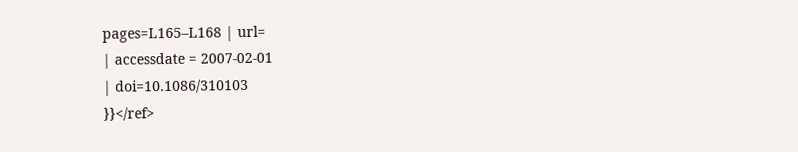pages=L165–L168 | url=
| accessdate = 2007-02-01
| doi=10.1086/310103
}}</ref>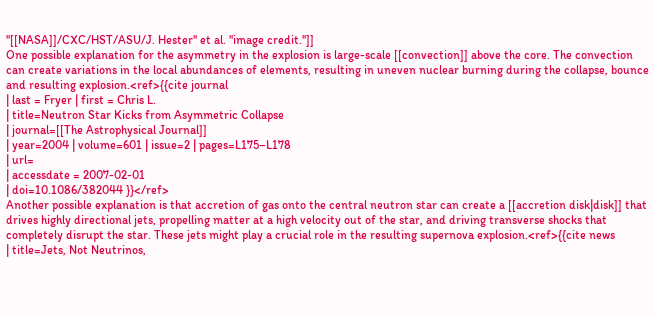''[[NASA]]/CXC/HST/ASU/J. Hester'' et al. ''image credit.'']]
One possible explanation for the asymmetry in the explosion is large-scale [[convection]] above the core. The convection can create variations in the local abundances of elements, resulting in uneven nuclear burning during the collapse, bounce and resulting explosion.<ref>{{cite journal
| last = Fryer | first = Chris L.
| title=Neutron Star Kicks from Asymmetric Collapse
| journal=[[The Astrophysical Journal]]
| year=2004 | volume=601 | issue=2 | pages=L175–L178
| url=
| accessdate = 2007-02-01
| doi=10.1086/382044 }}</ref>
Another possible explanation is that accretion of gas onto the central neutron star can create a [[accretion disk|disk]] that drives highly directional jets, propelling matter at a high velocity out of the star, and driving transverse shocks that completely disrupt the star. These jets might play a crucial role in the resulting supernova explosion.<ref>{{cite news
| title=Jets, Not Neutrinos,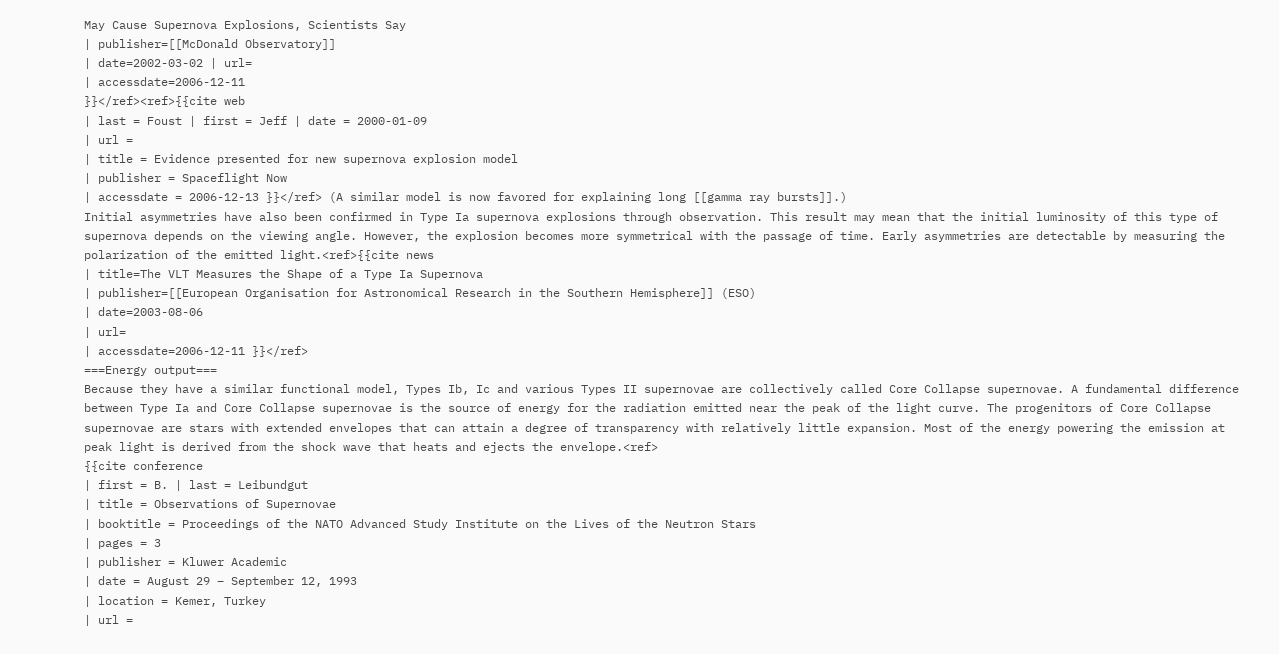May Cause Supernova Explosions, Scientists Say
| publisher=[[McDonald Observatory]]
| date=2002-03-02 | url=
| accessdate=2006-12-11
}}</ref><ref>{{cite web
| last = Foust | first = Jeff | date = 2000-01-09
| url =
| title = Evidence presented for new supernova explosion model
| publisher = Spaceflight Now
| accessdate = 2006-12-13 }}</ref> (A similar model is now favored for explaining long [[gamma ray bursts]].)
Initial asymmetries have also been confirmed in Type Ia supernova explosions through observation. This result may mean that the initial luminosity of this type of supernova depends on the viewing angle. However, the explosion becomes more symmetrical with the passage of time. Early asymmetries are detectable by measuring the polarization of the emitted light.<ref>{{cite news
| title=The VLT Measures the Shape of a Type Ia Supernova
| publisher=[[European Organisation for Astronomical Research in the Southern Hemisphere]] (ESO)
| date=2003-08-06
| url=
| accessdate=2006-12-11 }}</ref>
===Energy output===
Because they have a similar functional model, Types Ib, Ic and various Types II supernovae are collectively called Core Collapse supernovae. A fundamental difference between Type Ia and Core Collapse supernovae is the source of energy for the radiation emitted near the peak of the light curve. The progenitors of Core Collapse supernovae are stars with extended envelopes that can attain a degree of transparency with relatively little expansion. Most of the energy powering the emission at peak light is derived from the shock wave that heats and ejects the envelope.<ref>
{{cite conference
| first = B. | last = Leibundgut
| title = Observations of Supernovae
| booktitle = Proceedings of the NATO Advanced Study Institute on the Lives of the Neutron Stars
| pages = 3
| publisher = Kluwer Academic
| date = August 29 – September 12, 1993
| location = Kemer, Turkey
| url =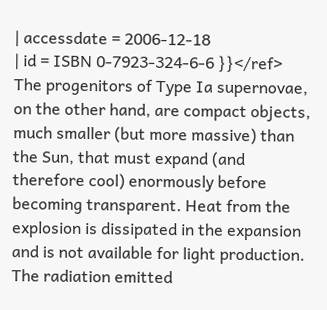| accessdate = 2006-12-18
| id = ISBN 0-7923-324-6-6 }}</ref>
The progenitors of Type Ia supernovae, on the other hand, are compact objects, much smaller (but more massive) than the Sun, that must expand (and therefore cool) enormously before becoming transparent. Heat from the explosion is dissipated in the expansion and is not available for light production. The radiation emitted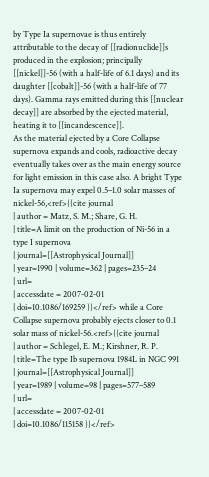by Type Ia supernovae is thus entirely attributable to the decay of [[radionuclide]]s produced in the explosion; principally [[nickel]]-56 (with a half-life of 6.1 days) and its daughter [[cobalt]]-56 (with a half-life of 77 days). Gamma rays emitted during this [[nuclear decay]] are absorbed by the ejected material, heating it to [[incandescence]].
As the material ejected by a Core Collapse supernova expands and cools, radioactive decay eventually takes over as the main energy source for light emission in this case also. A bright Type Ia supernova may expel 0.5–1.0 solar masses of nickel-56,<ref>{{cite journal
| author = Matz, S. M.; Share, G. H.
| title=A limit on the production of Ni-56 in a type I supernova
| journal=[[Astrophysical Journal]]
| year=1990 | volume=362 | pages=235–24
| url=
| accessdate = 2007-02-01
| doi=10.1086/169259 }}</ref> while a Core Collapse supernova probably ejects closer to 0.1 solar mass of nickel-56.<ref>{{cite journal
| author = Schlegel, E. M.; Kirshner, R. P.
| title=The type Ib supernova 1984L in NGC 991
| journal=[[Astrophysical Journal]]
| year=1989 | volume=98 | pages=577–589
| url=
| accessdate = 2007-02-01
| doi=10.1086/115158 }}</ref>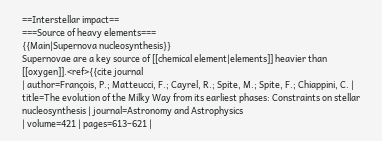==Interstellar impact==
===Source of heavy elements===
{{Main|Supernova nucleosynthesis}}
Supernovae are a key source of [[chemical element|elements]] heavier than [[oxygen]].<ref>{{cite journal
| author=François, P.; Matteucci, F.; Cayrel, R.; Spite, M.; Spite, F.; Chiappini, C. | title=The evolution of the Milky Way from its earliest phases: Constraints on stellar nucleosynthesis | journal=Astronomy and Astrophysics
| volume=421 | pages=613–621 |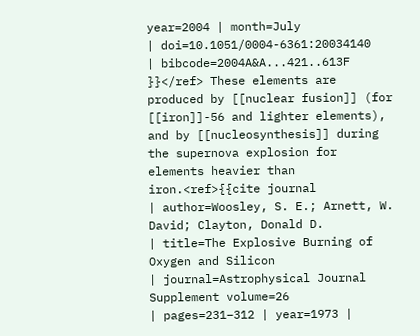year=2004 | month=July
| doi=10.1051/0004-6361:20034140
| bibcode=2004A&A...421..613F }}</ref> These elements are produced by [[nuclear fusion]] (for [[iron]]-56 and lighter elements), and by [[nucleosynthesis]] during the supernova explosion for elements heavier than iron.<ref>{{cite journal
| author=Woosley, S. E.; Arnett, W. David; Clayton, Donald D.
| title=The Explosive Burning of Oxygen and Silicon
| journal=Astrophysical Journal Supplement volume=26
| pages=231–312 | year=1973 |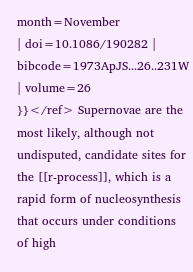month=November
| doi=10.1086/190282 | bibcode=1973ApJS...26..231W
| volume=26
}}</ref> Supernovae are the most likely, although not undisputed, candidate sites for the [[r-process]], which is a rapid form of nucleosynthesis that occurs under conditions of high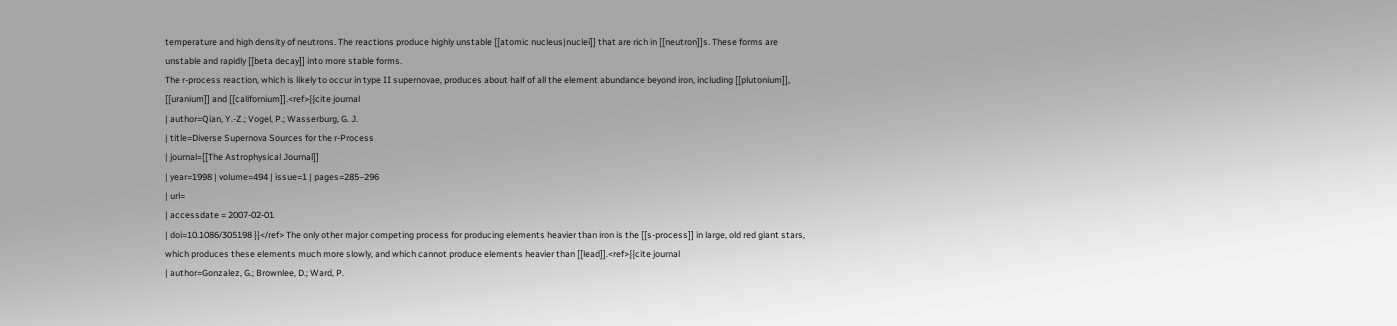temperature and high density of neutrons. The reactions produce highly unstable [[atomic nucleus|nuclei]] that are rich in [[neutron]]s. These forms are unstable and rapidly [[beta decay]] into more stable forms.
The r-process reaction, which is likely to occur in type II supernovae, produces about half of all the element abundance beyond iron, including [[plutonium]], [[uranium]] and [[californium]].<ref>{{cite journal
| author=Qian, Y.-Z.; Vogel, P.; Wasserburg, G. J.
| title=Diverse Supernova Sources for the r-Process
| journal=[[The Astrophysical Journal]]
| year=1998 | volume=494 | issue=1 | pages=285–296
| url=
| accessdate = 2007-02-01
| doi=10.1086/305198 }}</ref> The only other major competing process for producing elements heavier than iron is the [[s-process]] in large, old red giant stars, which produces these elements much more slowly, and which cannot produce elements heavier than [[lead]].<ref>{{cite journal
| author=Gonzalez, G.; Brownlee, D.; Ward, P.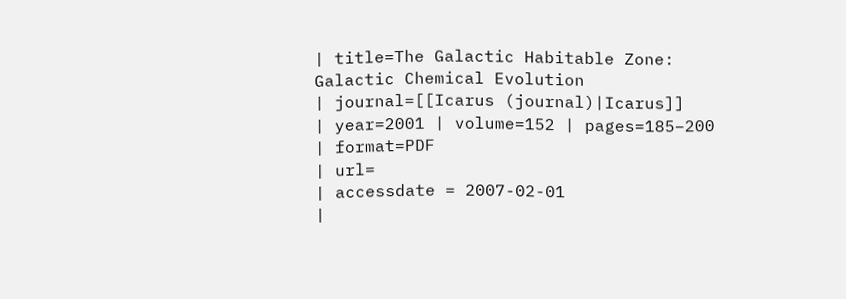| title=The Galactic Habitable Zone: Galactic Chemical Evolution
| journal=[[Icarus (journal)|Icarus]]
| year=2001 | volume=152 | pages=185–200
| format=PDF
| url=
| accessdate = 2007-02-01
|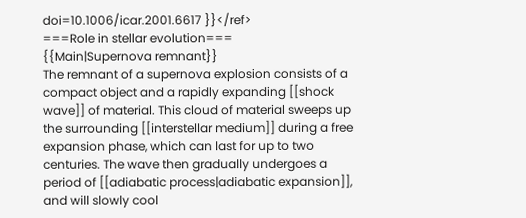doi=10.1006/icar.2001.6617 }}</ref>
===Role in stellar evolution===
{{Main|Supernova remnant}}
The remnant of a supernova explosion consists of a compact object and a rapidly expanding [[shock wave]] of material. This cloud of material sweeps up the surrounding [[interstellar medium]] during a free expansion phase, which can last for up to two centuries. The wave then gradually undergoes a period of [[adiabatic process|adiabatic expansion]], and will slowly cool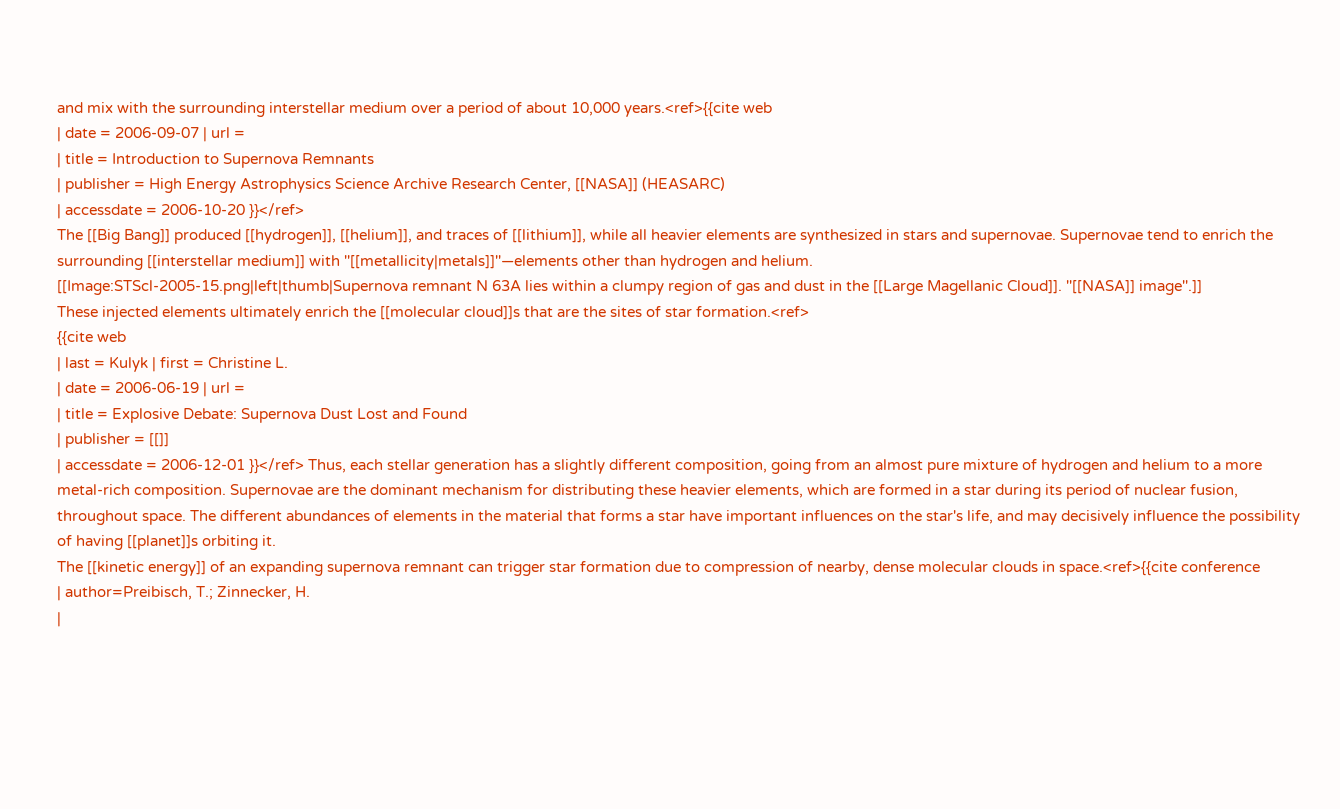and mix with the surrounding interstellar medium over a period of about 10,000 years.<ref>{{cite web
| date = 2006-09-07 | url =
| title = Introduction to Supernova Remnants
| publisher = High Energy Astrophysics Science Archive Research Center, [[NASA]] (HEASARC)
| accessdate = 2006-10-20 }}</ref>
The [[Big Bang]] produced [[hydrogen]], [[helium]], and traces of [[lithium]], while all heavier elements are synthesized in stars and supernovae. Supernovae tend to enrich the surrounding [[interstellar medium]] with ''[[metallicity|metals]]''—elements other than hydrogen and helium.
[[Image:STScl-2005-15.png|left|thumb|Supernova remnant N 63A lies within a clumpy region of gas and dust in the [[Large Magellanic Cloud]]. ''[[NASA]] image''.]]
These injected elements ultimately enrich the [[molecular cloud]]s that are the sites of star formation.<ref>
{{cite web
| last = Kulyk | first = Christine L.
| date = 2006-06-19 | url =
| title = Explosive Debate: Supernova Dust Lost and Found
| publisher = [[]]
| accessdate = 2006-12-01 }}</ref> Thus, each stellar generation has a slightly different composition, going from an almost pure mixture of hydrogen and helium to a more metal-rich composition. Supernovae are the dominant mechanism for distributing these heavier elements, which are formed in a star during its period of nuclear fusion, throughout space. The different abundances of elements in the material that forms a star have important influences on the star's life, and may decisively influence the possibility of having [[planet]]s orbiting it.
The [[kinetic energy]] of an expanding supernova remnant can trigger star formation due to compression of nearby, dense molecular clouds in space.<ref>{{cite conference
| author=Preibisch, T.; Zinnecker, H.
|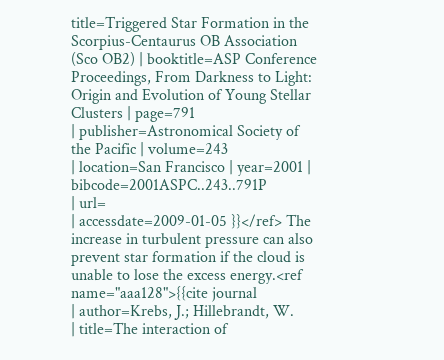title=Triggered Star Formation in the Scorpius-Centaurus OB Association (Sco OB2) | booktitle=ASP Conference Proceedings, From Darkness to Light: Origin and Evolution of Young Stellar Clusters | page=791
| publisher=Astronomical Society of the Pacific | volume=243
| location=San Francisco | year=2001 | bibcode=2001ASPC..243..791P
| url=
| accessdate=2009-01-05 }}</ref> The increase in turbulent pressure can also prevent star formation if the cloud is unable to lose the excess energy.<ref name="aaa128">{{cite journal
| author=Krebs, J.; Hillebrandt, W.
| title=The interaction of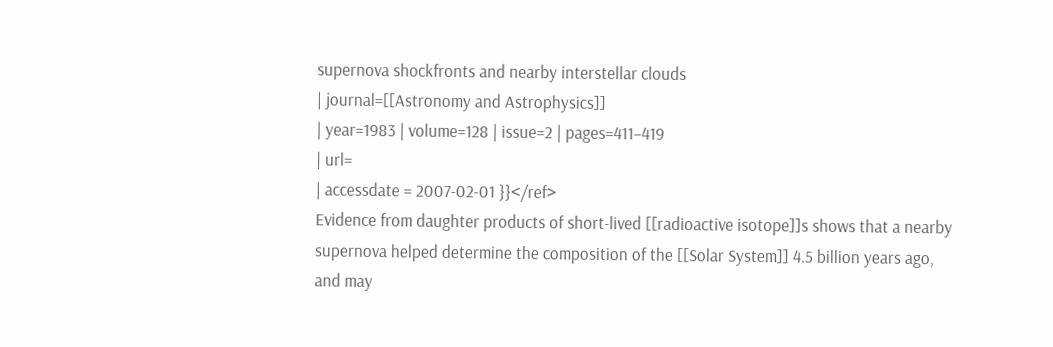supernova shockfronts and nearby interstellar clouds
| journal=[[Astronomy and Astrophysics]]
| year=1983 | volume=128 | issue=2 | pages=411–419
| url=
| accessdate = 2007-02-01 }}</ref>
Evidence from daughter products of short-lived [[radioactive isotope]]s shows that a nearby supernova helped determine the composition of the [[Solar System]] 4.5 billion years ago, and may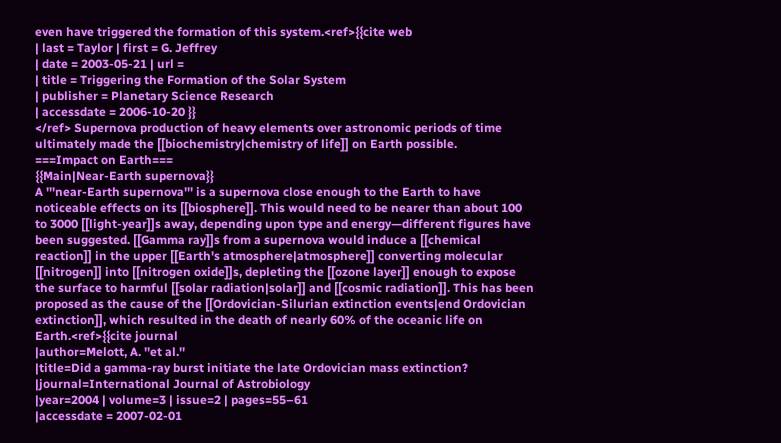even have triggered the formation of this system.<ref>{{cite web
| last = Taylor | first = G. Jeffrey
| date = 2003-05-21 | url =
| title = Triggering the Formation of the Solar System
| publisher = Planetary Science Research
| accessdate = 2006-10-20 }}
</ref> Supernova production of heavy elements over astronomic periods of time ultimately made the [[biochemistry|chemistry of life]] on Earth possible.
===Impact on Earth===
{{Main|Near-Earth supernova}}
A '''near-Earth supernova''' is a supernova close enough to the Earth to have noticeable effects on its [[biosphere]]. This would need to be nearer than about 100 to 3000 [[light-year]]s away, depending upon type and energy—different figures have been suggested. [[Gamma ray]]s from a supernova would induce a [[chemical reaction]] in the upper [[Earth's atmosphere|atmosphere]] converting molecular [[nitrogen]] into [[nitrogen oxide]]s, depleting the [[ozone layer]] enough to expose the surface to harmful [[solar radiation|solar]] and [[cosmic radiation]]. This has been proposed as the cause of the [[Ordovician-Silurian extinction events|end Ordovician extinction]], which resulted in the death of nearly 60% of the oceanic life on Earth.<ref>{{cite journal
|author=Melott, A. ''et al.''
|title=Did a gamma-ray burst initiate the late Ordovician mass extinction?
|journal=International Journal of Astrobiology
|year=2004 | volume=3 | issue=2 | pages=55–61
|accessdate = 2007-02-01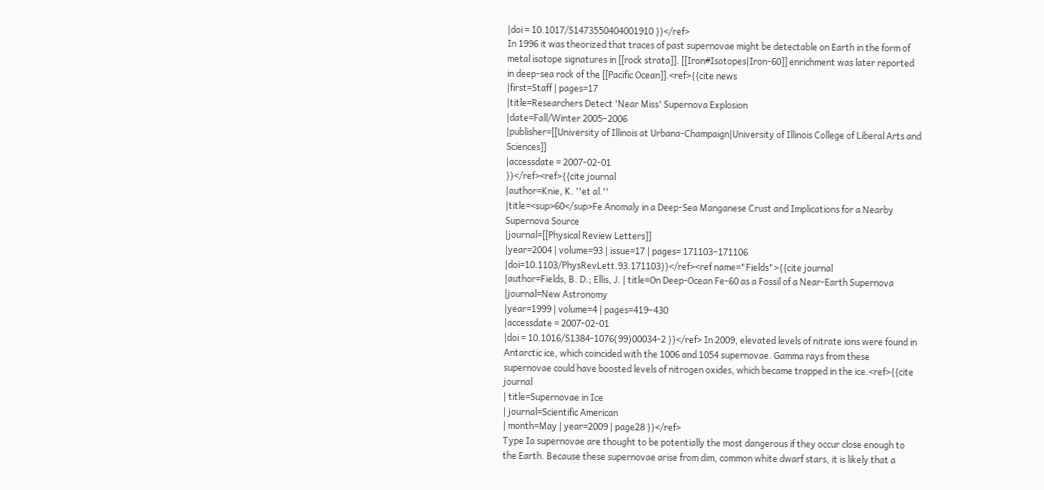|doi = 10.1017/S1473550404001910 }}</ref>
In 1996 it was theorized that traces of past supernovae might be detectable on Earth in the form of metal isotope signatures in [[rock strata]]. [[Iron#Isotopes|Iron-60]] enrichment was later reported in deep-sea rock of the [[Pacific Ocean]].<ref>{{cite news
|first=Staff | pages=17
|title=Researchers Detect 'Near Miss' Supernova Explosion
|date=Fall/Winter 2005–2006
|publisher=[[University of Illinois at Urbana-Champaign|University of Illinois College of Liberal Arts and Sciences]]
|accessdate = 2007-02-01
}}</ref><ref>{{cite journal
|author=Knie, K. ''et al.''
|title=<sup>60</sup>Fe Anomaly in a Deep-Sea Manganese Crust and Implications for a Nearby Supernova Source
|journal=[[Physical Review Letters]]
|year=2004 | volume=93 | issue=17 | pages= 171103–171106
|doi=10.1103/PhysRevLett.93.171103}}</ref><ref name="Fields">{{cite journal
|author=Fields, B. D.; Ellis, J. | title=On Deep-Ocean Fe-60 as a Fossil of a Near-Earth Supernova
|journal=New Astronomy
|year=1999 | volume=4 | pages=419–430
|accessdate = 2007-02-01
|doi = 10.1016/S1384-1076(99)00034-2 }}</ref> In 2009, elevated levels of nitrate ions were found in Antarctic ice, which coincided with the 1006 and 1054 supernovae. Gamma rays from these supernovae could have boosted levels of nitrogen oxides, which became trapped in the ice.<ref>{{cite journal
| title=Supernovae in Ice
| journal=Scientific American
| month=May | year=2009 | page28 }}</ref>
Type Ia supernovae are thought to be potentially the most dangerous if they occur close enough to the Earth. Because these supernovae arise from dim, common white dwarf stars, it is likely that a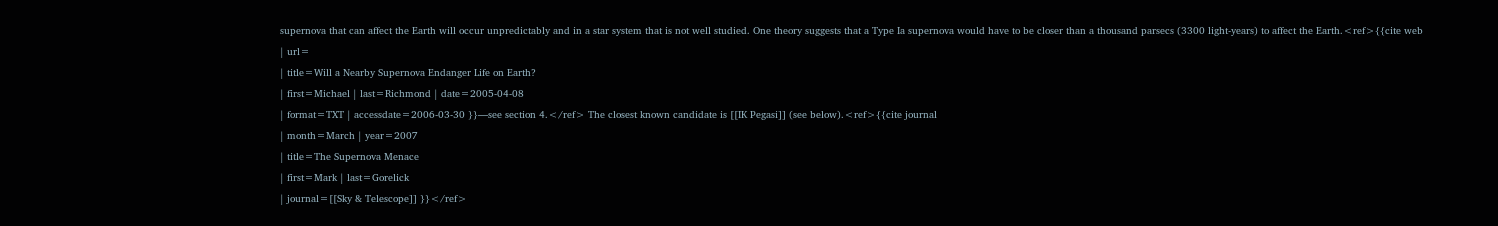supernova that can affect the Earth will occur unpredictably and in a star system that is not well studied. One theory suggests that a Type Ia supernova would have to be closer than a thousand parsecs (3300 light-years) to affect the Earth.<ref>{{cite web
| url=
| title=Will a Nearby Supernova Endanger Life on Earth?
| first=Michael | last=Richmond | date=2005-04-08
| format=TXT | accessdate=2006-03-30 }}—see section 4.</ref> The closest known candidate is [[IK Pegasi]] (see below).<ref>{{cite journal
| month=March | year=2007
| title=The Supernova Menace
| first=Mark | last=Gorelick
| journal=[[Sky & Telescope]] }}</ref>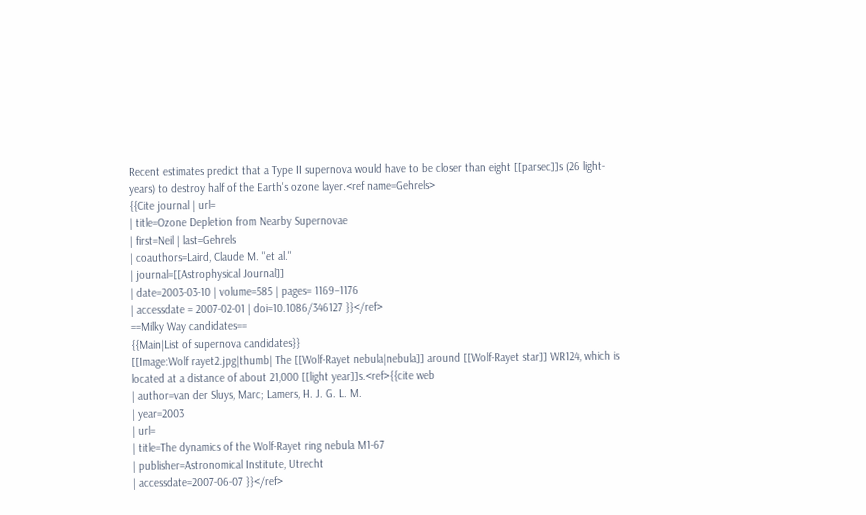Recent estimates predict that a Type II supernova would have to be closer than eight [[parsec]]s (26 light-years) to destroy half of the Earth's ozone layer.<ref name=Gehrels>
{{Cite journal | url=
| title=Ozone Depletion from Nearby Supernovae
| first=Neil | last=Gehrels
| coauthors=Laird, Claude M. ''et al.''
| journal=[[Astrophysical Journal]]
| date=2003-03-10 | volume=585 | pages= 1169–1176
| accessdate = 2007-02-01 | doi=10.1086/346127 }}</ref>
==Milky Way candidates==
{{Main|List of supernova candidates}}
[[Image:Wolf rayet2.jpg|thumb| The [[Wolf-Rayet nebula|nebula]] around [[Wolf-Rayet star]] WR124, which is located at a distance of about 21,000 [[light year]]s.<ref>{{cite web
| author=van der Sluys, Marc; Lamers, H. J. G. L. M.
| year=2003
| url=
| title=The dynamics of the Wolf-Rayet ring nebula M1-67
| publisher=Astronomical Institute, Utrecht
| accessdate=2007-06-07 }}</ref>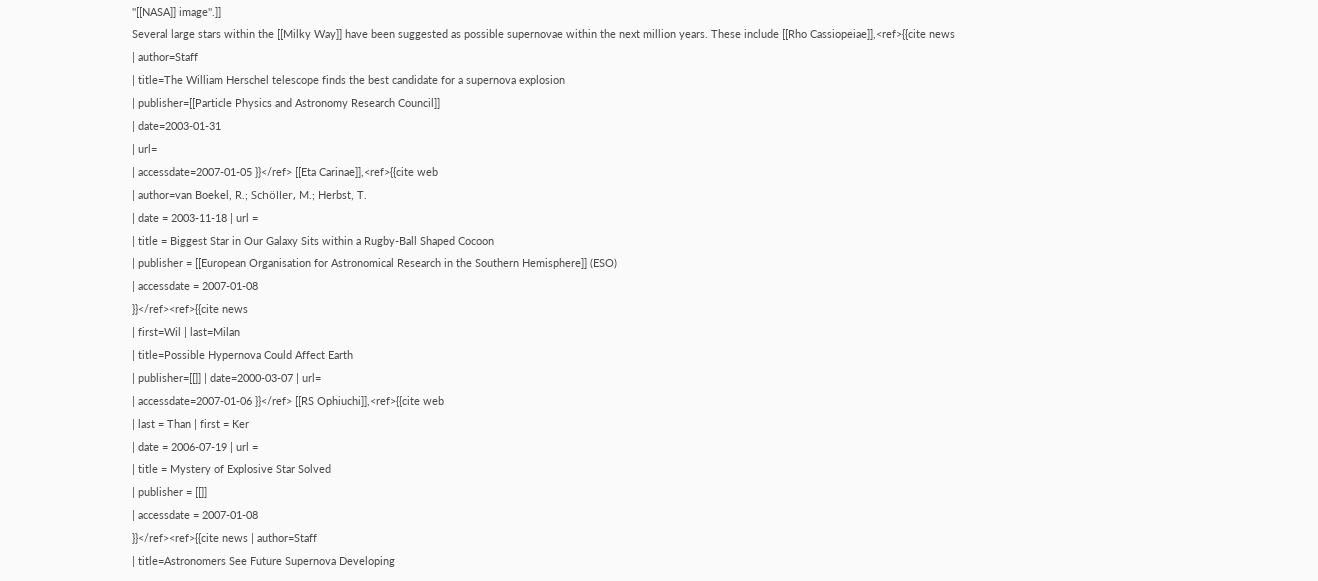''[[NASA]] image''.]]
Several large stars within the [[Milky Way]] have been suggested as possible supernovae within the next million years. These include [[Rho Cassiopeiae]],<ref>{{cite news
| author=Staff
| title=The William Herschel telescope finds the best candidate for a supernova explosion
| publisher=[[Particle Physics and Astronomy Research Council]]
| date=2003-01-31
| url=
| accessdate=2007-01-05 }}</ref> [[Eta Carinae]],<ref>{{cite web
| author=van Boekel, R.; Schöller, M.; Herbst, T.
| date = 2003-11-18 | url =
| title = Biggest Star in Our Galaxy Sits within a Rugby-Ball Shaped Cocoon
| publisher = [[European Organisation for Astronomical Research in the Southern Hemisphere]] (ESO)
| accessdate = 2007-01-08
}}</ref><ref>{{cite news
| first=Wil | last=Milan
| title=Possible Hypernova Could Affect Earth
| publisher=[[]] | date=2000-03-07 | url=
| accessdate=2007-01-06 }}</ref> [[RS Ophiuchi]],<ref>{{cite web
| last = Than | first = Ker
| date = 2006-07-19 | url =
| title = Mystery of Explosive Star Solved
| publisher = [[]]
| accessdate = 2007-01-08
}}</ref><ref>{{cite news | author=Staff
| title=Astronomers See Future Supernova Developing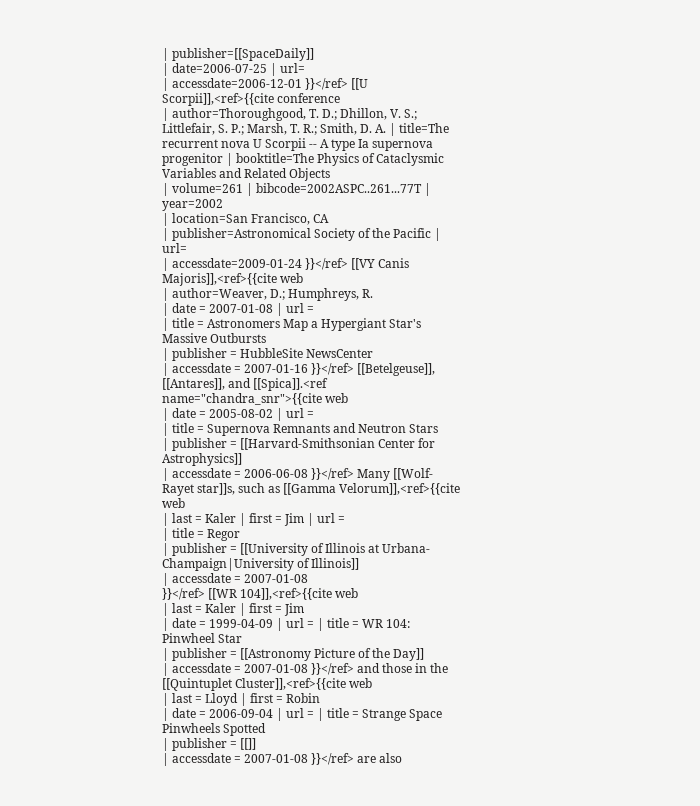| publisher=[[SpaceDaily]]
| date=2006-07-25 | url=
| accessdate=2006-12-01 }}</ref> [[U Scorpii]],<ref>{{cite conference
| author=Thoroughgood, T. D.; Dhillon, V. S.; Littlefair, S. P.; Marsh, T. R.; Smith, D. A. | title=The recurrent nova U Scorpii -- A type Ia supernova progenitor | booktitle=The Physics of Cataclysmic Variables and Related Objects
| volume=261 | bibcode=2002ASPC..261...77T | year=2002
| location=San Francisco, CA
| publisher=Astronomical Society of the Pacific | url=
| accessdate=2009-01-24 }}</ref> [[VY Canis Majoris]],<ref>{{cite web
| author=Weaver, D.; Humphreys, R.
| date = 2007-01-08 | url =
| title = Astronomers Map a Hypergiant Star's Massive Outbursts
| publisher = HubbleSite NewsCenter
| accessdate = 2007-01-16 }}</ref> [[Betelgeuse]], [[Antares]], and [[Spica]].<ref name="chandra_snr">{{cite web
| date = 2005-08-02 | url =
| title = Supernova Remnants and Neutron Stars
| publisher = [[Harvard-Smithsonian Center for Astrophysics]]
| accessdate = 2006-06-08 }}</ref> Many [[Wolf-Rayet star]]s, such as [[Gamma Velorum]],<ref>{{cite web
| last = Kaler | first = Jim | url =
| title = Regor
| publisher = [[University of Illinois at Urbana-Champaign|University of Illinois]]
| accessdate = 2007-01-08
}}</ref> [[WR 104]],<ref>{{cite web
| last = Kaler | first = Jim
| date = 1999-04-09 | url = | title = WR 104: Pinwheel Star
| publisher = [[Astronomy Picture of the Day]]
| accessdate = 2007-01-08 }}</ref> and those in the [[Quintuplet Cluster]],<ref>{{cite web
| last = Lloyd | first = Robin
| date = 2006-09-04 | url = | title = Strange Space Pinwheels Spotted
| publisher = [[]]
| accessdate = 2007-01-08 }}</ref> are also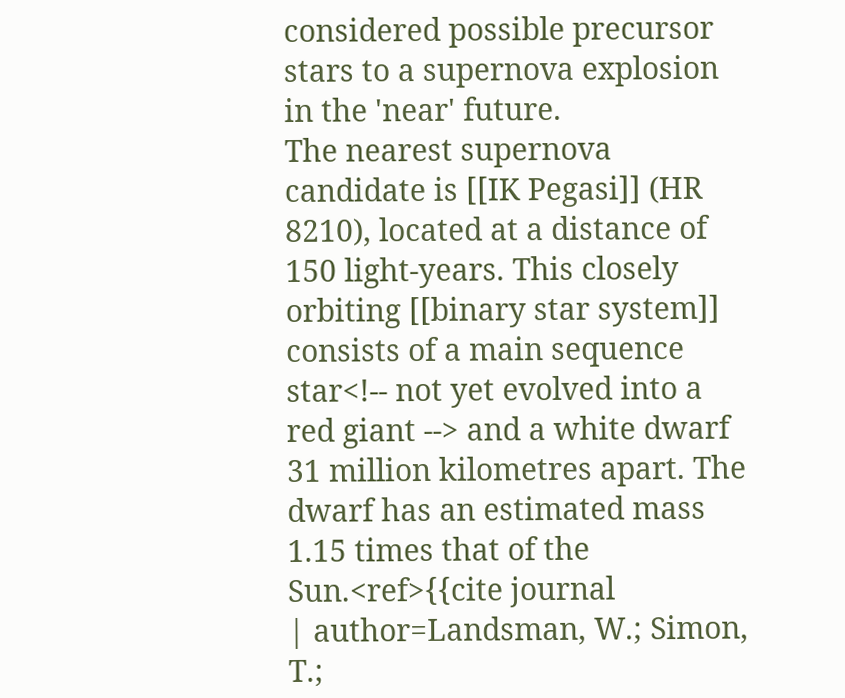considered possible precursor stars to a supernova explosion in the 'near' future.
The nearest supernova candidate is [[IK Pegasi]] (HR 8210), located at a distance of 150 light-years. This closely orbiting [[binary star system]] consists of a main sequence star<!-- not yet evolved into a red giant --> and a white dwarf 31 million kilometres apart. The dwarf has an estimated mass 1.15 times that of the Sun.<ref>{{cite journal
| author=Landsman, W.; Simon, T.;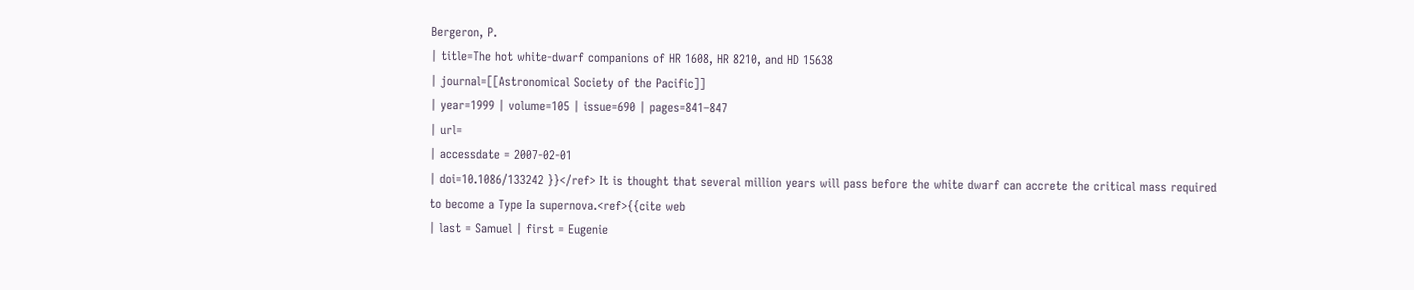Bergeron, P.
| title=The hot white-dwarf companions of HR 1608, HR 8210, and HD 15638
| journal=[[Astronomical Society of the Pacific]]
| year=1999 | volume=105 | issue=690 | pages=841–847
| url=
| accessdate = 2007-02-01
| doi=10.1086/133242 }}</ref> It is thought that several million years will pass before the white dwarf can accrete the critical mass required to become a Type Ia supernova.<ref>{{cite web
| last = Samuel | first = Eugenie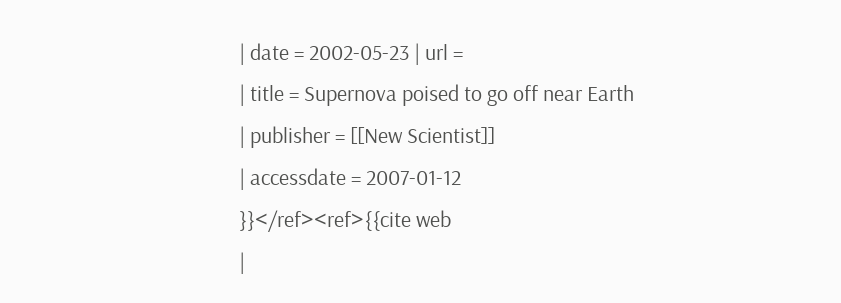| date = 2002-05-23 | url =
| title = Supernova poised to go off near Earth
| publisher = [[New Scientist]]
| accessdate = 2007-01-12
}}</ref><ref>{{cite web
|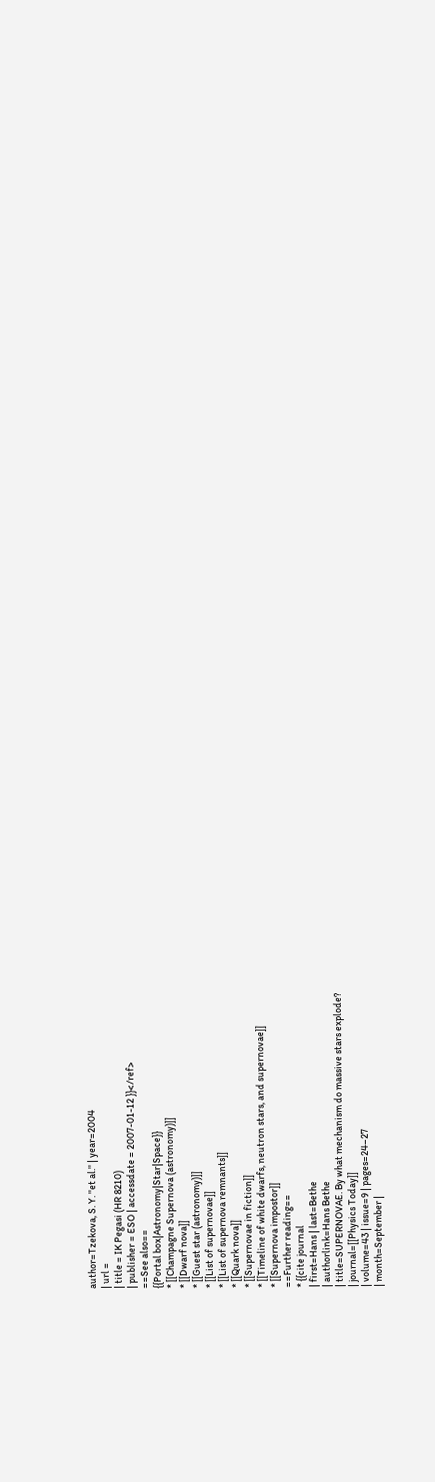author=Tzekova, S. Y. ''et al.'' | year=2004
| url =
| title = IK Pegasi (HR 8210)
| publisher = ESO | accessdate = 2007-01-12 }}</ref>
==See also==
{{Portal box|Astronomy|Star|Space}}
* [[Champagne Supernova (astronomy)]]
* [[Dwarf nova]]
* [[Guest star (astronomy)]]
* [[List of supernovae]]
* [[List of supernova remnants]]
* [[Quark nova]]
* [[Supernovae in fiction]]
* [[Timeline of white dwarfs, neutron stars, and supernovae]]
* [[Supernova impostor]]
==Further reading==
* {{cite journal
| first=Hans | last=Bethe
| authorlink=Hans Bethe
| title=SUPERNOVAE. By what mechanism do massive stars explode?
| journal=[[Physics Today]]
| volume=43 | issue=9 | pages=24–27
| month=September |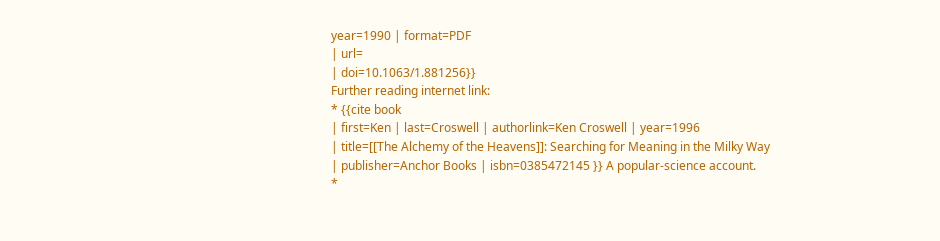year=1990 | format=PDF
| url=
| doi=10.1063/1.881256}}
Further reading internet link:
* {{cite book
| first=Ken | last=Croswell | authorlink=Ken Croswell | year=1996
| title=[[The Alchemy of the Heavens]]: Searching for Meaning in the Milky Way
| publisher=Anchor Books | isbn=0385472145 }} A popular-science account.
*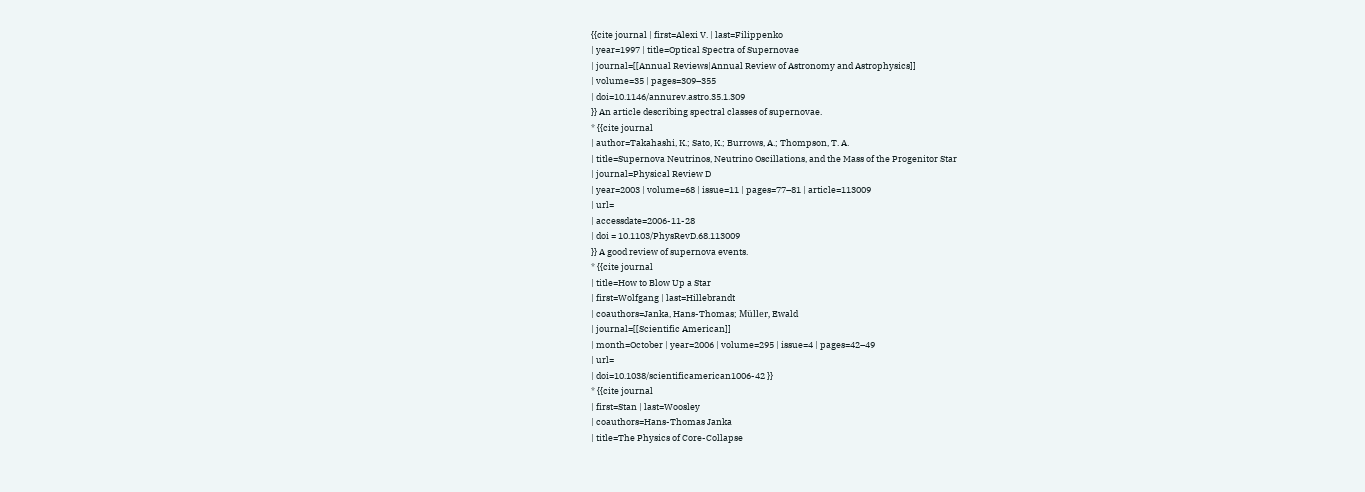{{cite journal | first=Alexi V. | last=Filippenko
| year=1997 | title=Optical Spectra of Supernovae
| journal=[[Annual Reviews|Annual Review of Astronomy and Astrophysics]]
| volume=35 | pages=309–355
| doi=10.1146/annurev.astro.35.1.309
}} An article describing spectral classes of supernovae.
* {{cite journal
| author=Takahashi, K.; Sato, K.; Burrows, A.; Thompson, T. A.
| title=Supernova Neutrinos, Neutrino Oscillations, and the Mass of the Progenitor Star
| journal=Physical Review D
| year=2003 | volume=68 | issue=11 | pages=77–81 | article=113009
| url=
| accessdate=2006-11-28
| doi = 10.1103/PhysRevD.68.113009
}} A good review of supernova events.
* {{cite journal
| title=How to Blow Up a Star
| first=Wolfgang | last=Hillebrandt
| coauthors=Janka, Hans-Thomas; Müller, Ewald
| journal=[[Scientific American]]
| month=October | year=2006 | volume=295 | issue=4 | pages=42–49
| url=
| doi=10.1038/scientificamerican1006-42 }}
* {{cite journal
| first=Stan | last=Woosley
| coauthors=Hans-Thomas Janka
| title=The Physics of Core-Collapse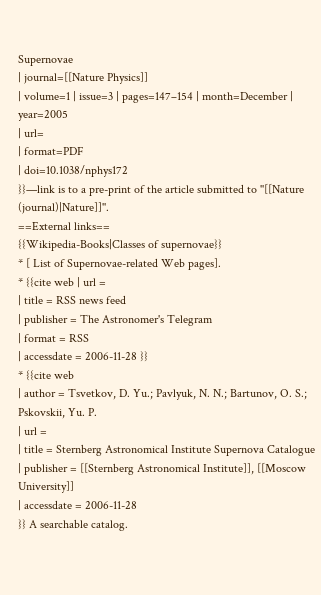Supernovae
| journal=[[Nature Physics]]
| volume=1 | issue=3 | pages=147–154 | month=December | year=2005
| url=
| format=PDF
| doi=10.1038/nphys172
}}—link is to a pre-print of the article submitted to ''[[Nature (journal)|Nature]]''.
==External links==
{{Wikipedia-Books|Classes of supernovae}}
* [ List of Supernovae-related Web pages].
* {{cite web | url =
| title = RSS news feed
| publisher = The Astronomer's Telegram
| format = RSS
| accessdate = 2006-11-28 }}
* {{cite web
| author = Tsvetkov, D. Yu.; Pavlyuk, N. N.; Bartunov, O. S.; Pskovskii, Yu. P.
| url =
| title = Sternberg Astronomical Institute Supernova Catalogue
| publisher = [[Sternberg Astronomical Institute]], [[Moscow University]]
| accessdate = 2006-11-28
}} A searchable catalog.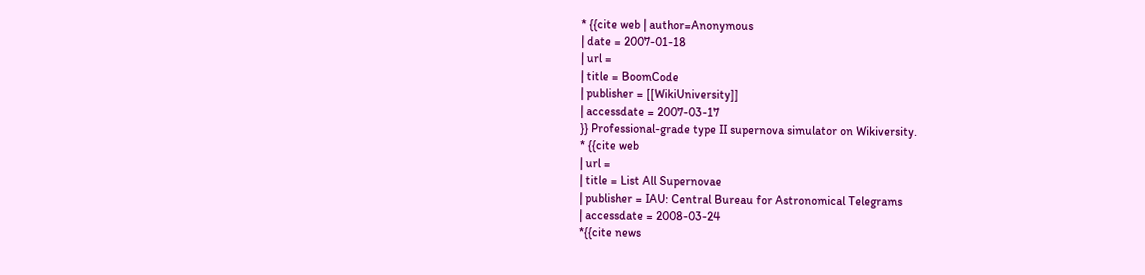* {{cite web | author=Anonymous
| date = 2007-01-18
| url =
| title = BoomCode
| publisher = [[WikiUniversity]]
| accessdate = 2007-03-17
}} Professional-grade type II supernova simulator on Wikiversity.
* {{cite web
| url =
| title = List All Supernovae
| publisher = IAU: Central Bureau for Astronomical Telegrams
| accessdate = 2008-03-24
*{{cite news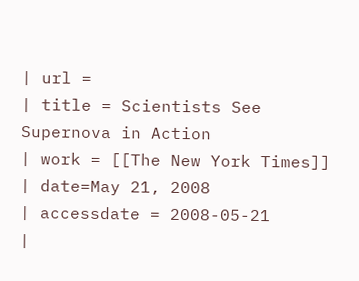| url =
| title = Scientists See Supernova in Action
| work = [[The New York Times]]
| date=May 21, 2008
| accessdate = 2008-05-21
|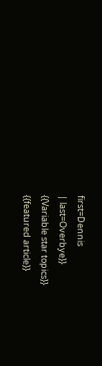first=Dennis
| last=Overbye}}
{{Variable star topics}}
{{featured article}}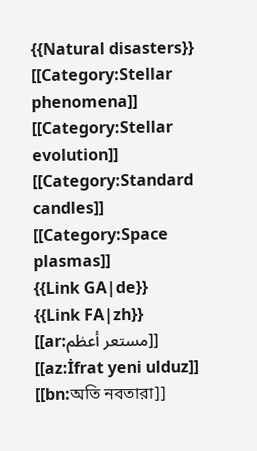{{Natural disasters}}
[[Category:Stellar phenomena]]
[[Category:Stellar evolution]]
[[Category:Standard candles]]
[[Category:Space plasmas]]
{{Link GA|de}}
{{Link FA|zh}}
[[ar:مستعر أعظم]]
[[az:İfrat yeni ulduz]]
[[bn:অতি নবতারা]]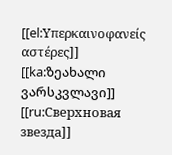[[el:Υπερκαινοφανείς αστέρες]]
[[ka:ზეახალი ვარსკვლავი]]
[[ru:Сверхновая звезда]]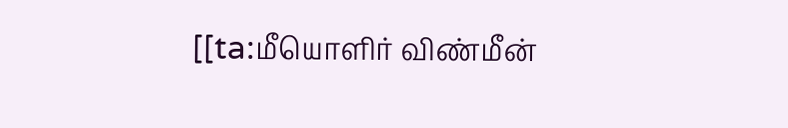[[ta:மீயொளிர் விண்மீன்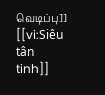வெடிப்பு]]
[[vi:Siêu tân tinh]]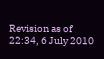Revision as of 22:34, 6 July 2010